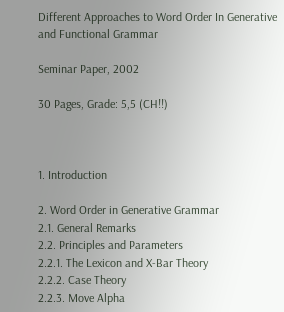Different Approaches to Word Order In Generative and Functional Grammar

Seminar Paper, 2002

30 Pages, Grade: 5,5 (CH!!)



1. Introduction

2. Word Order in Generative Grammar
2.1. General Remarks
2.2. Principles and Parameters
2.2.1. The Lexicon and X-Bar Theory
2.2.2. Case Theory
2.2.3. Move Alpha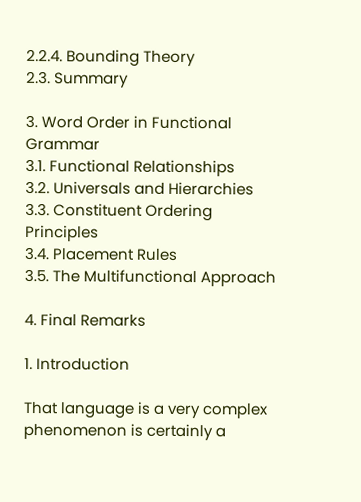2.2.4. Bounding Theory
2.3. Summary

3. Word Order in Functional Grammar
3.1. Functional Relationships
3.2. Universals and Hierarchies
3.3. Constituent Ordering Principles
3.4. Placement Rules
3.5. The Multifunctional Approach

4. Final Remarks

1. Introduction

That language is a very complex phenomenon is certainly a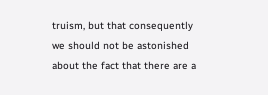truism, but that consequently we should not be astonished about the fact that there are a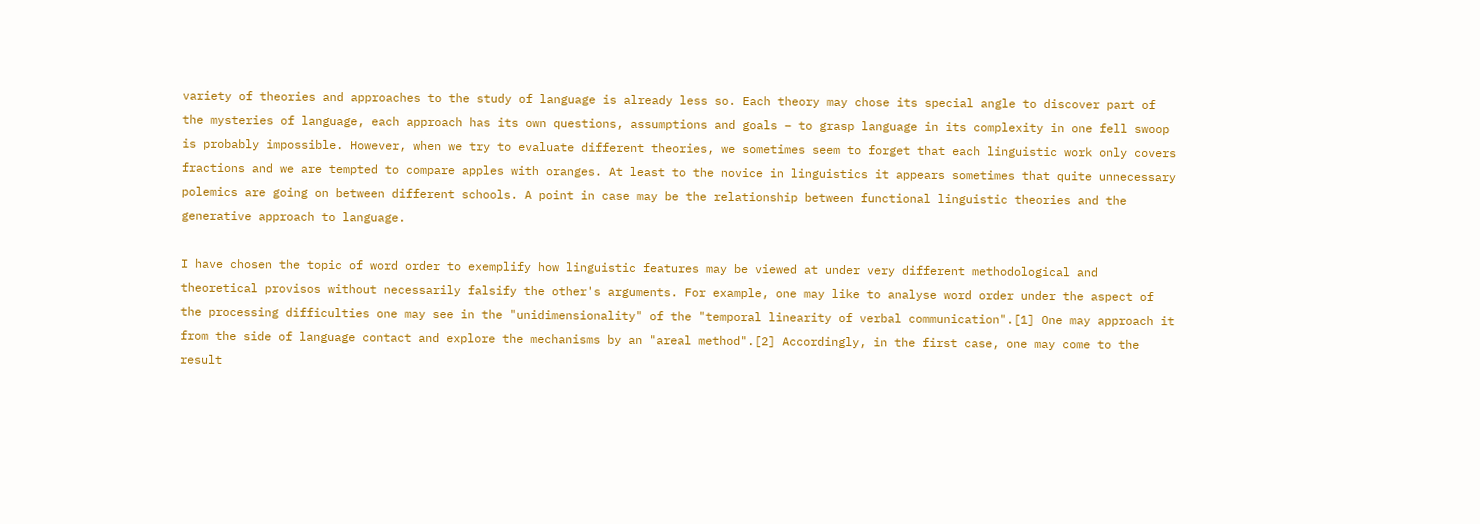variety of theories and approaches to the study of language is already less so. Each theory may chose its special angle to discover part of the mysteries of language, each approach has its own questions, assumptions and goals – to grasp language in its complexity in one fell swoop is probably impossible. However, when we try to evaluate different theories, we sometimes seem to forget that each linguistic work only covers fractions and we are tempted to compare apples with oranges. At least to the novice in linguistics it appears sometimes that quite unnecessary polemics are going on between different schools. A point in case may be the relationship between functional linguistic theories and the generative approach to language.

I have chosen the topic of word order to exemplify how linguistic features may be viewed at under very different methodological and theoretical provisos without necessarily falsify the other's arguments. For example, one may like to analyse word order under the aspect of the processing difficulties one may see in the "unidimensionality" of the "temporal linearity of verbal communication".[1] One may approach it from the side of language contact and explore the mechanisms by an "areal method".[2] Accordingly, in the first case, one may come to the result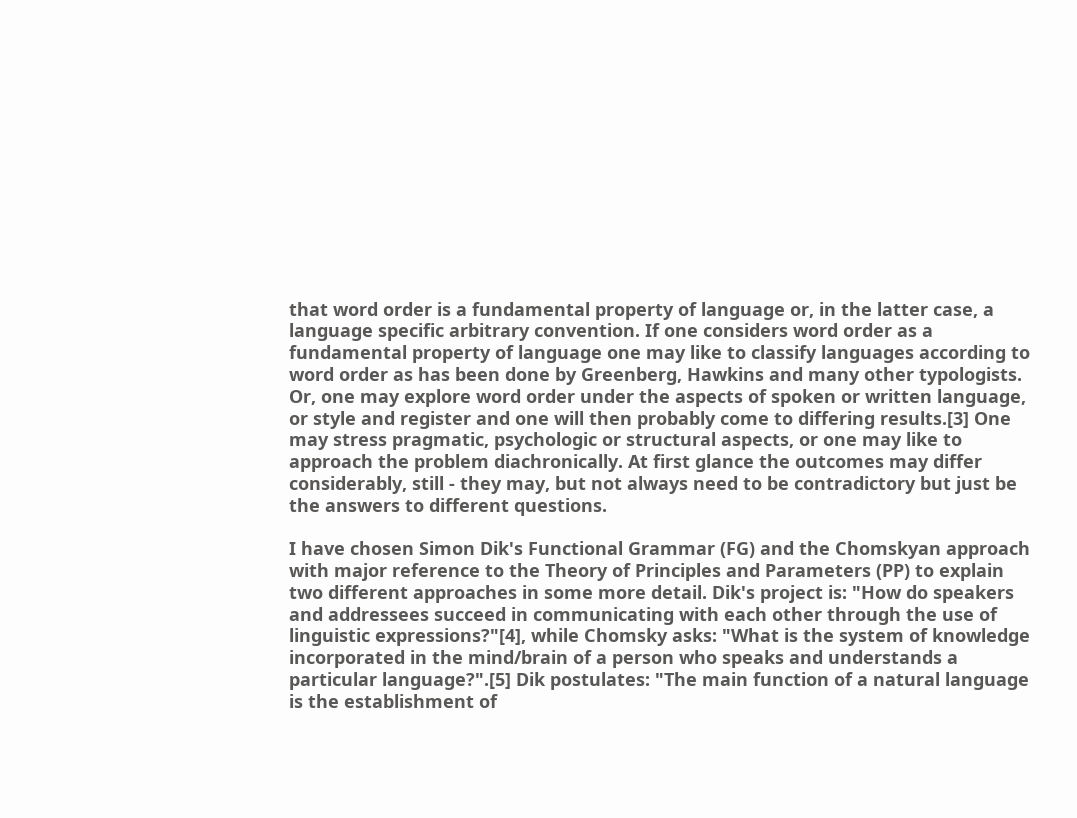that word order is a fundamental property of language or, in the latter case, a language specific arbitrary convention. If one considers word order as a fundamental property of language one may like to classify languages according to word order as has been done by Greenberg, Hawkins and many other typologists. Or, one may explore word order under the aspects of spoken or written language, or style and register and one will then probably come to differing results.[3] One may stress pragmatic, psychologic or structural aspects, or one may like to approach the problem diachronically. At first glance the outcomes may differ considerably, still - they may, but not always need to be contradictory but just be the answers to different questions.

I have chosen Simon Dik's Functional Grammar (FG) and the Chomskyan approach with major reference to the Theory of Principles and Parameters (PP) to explain two different approaches in some more detail. Dik's project is: "How do speakers and addressees succeed in communicating with each other through the use of linguistic expressions?"[4], while Chomsky asks: "What is the system of knowledge incorporated in the mind/brain of a person who speaks and understands a particular language?".[5] Dik postulates: "The main function of a natural language is the establishment of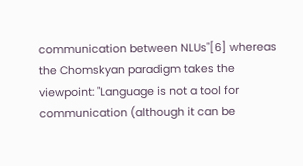communication between NLUs"[6] whereas the Chomskyan paradigm takes the viewpoint: "Language is not a tool for communication (although it can be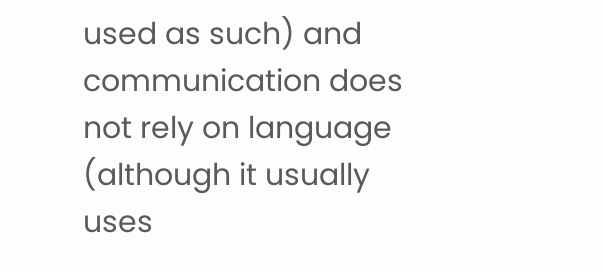used as such) and communication does not rely on language (although it usually uses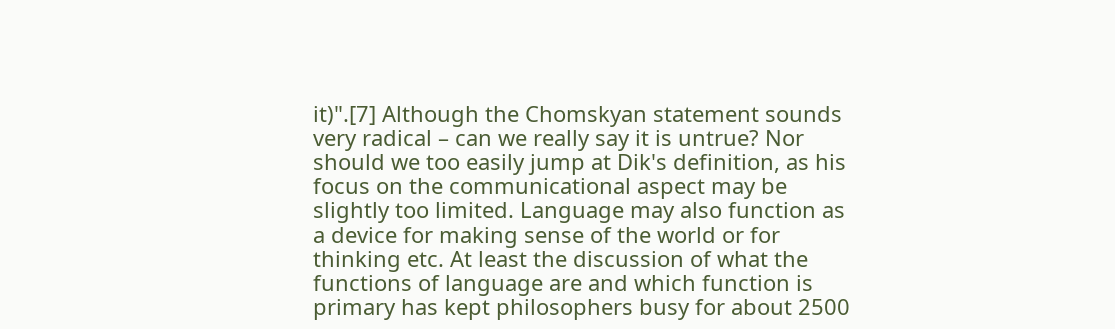it)".[7] Although the Chomskyan statement sounds very radical – can we really say it is untrue? Nor should we too easily jump at Dik's definition, as his focus on the communicational aspect may be slightly too limited. Language may also function as a device for making sense of the world or for thinking etc. At least the discussion of what the functions of language are and which function is primary has kept philosophers busy for about 2500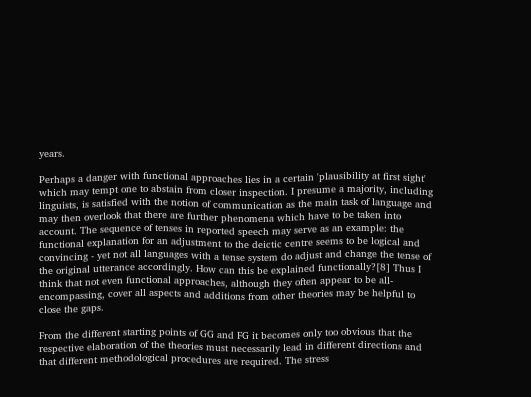years.

Perhaps a danger with functional approaches lies in a certain 'plausibility at first sight' which may tempt one to abstain from closer inspection. I presume a majority, including linguists, is satisfied with the notion of communication as the main task of language and may then overlook that there are further phenomena which have to be taken into account. The sequence of tenses in reported speech may serve as an example: the functional explanation for an adjustment to the deictic centre seems to be logical and convincing - yet not all languages with a tense system do adjust and change the tense of the original utterance accordingly. How can this be explained functionally?[8] Thus I think that not even functional approaches, although they often appear to be all-encompassing, cover all aspects and additions from other theories may be helpful to close the gaps.

From the different starting points of GG and FG it becomes only too obvious that the respective elaboration of the theories must necessarily lead in different directions and that different methodological procedures are required. The stress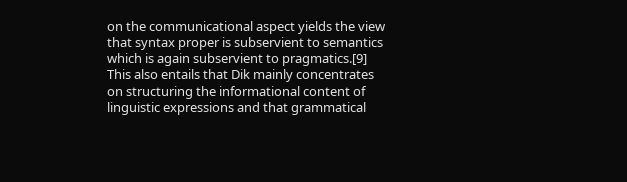on the communicational aspect yields the view that syntax proper is subservient to semantics which is again subservient to pragmatics.[9] This also entails that Dik mainly concentrates on structuring the informational content of linguistic expressions and that grammatical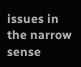issues in the narrow sense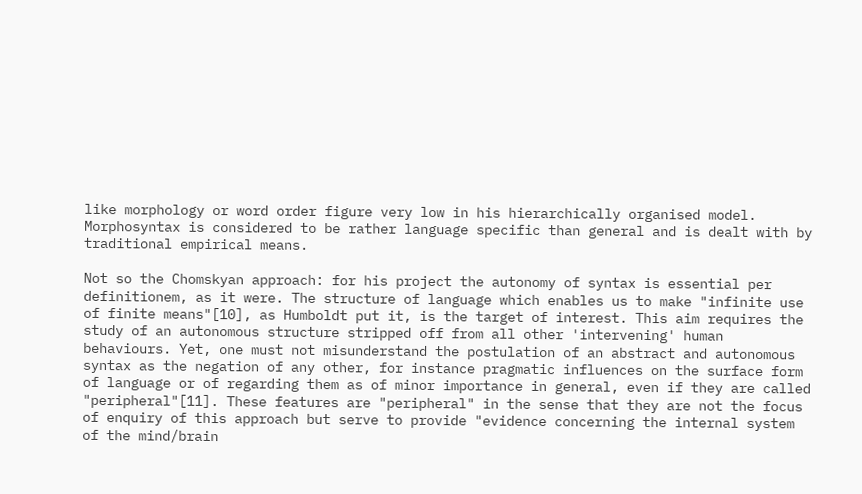like morphology or word order figure very low in his hierarchically organised model. Morphosyntax is considered to be rather language specific than general and is dealt with by traditional empirical means.

Not so the Chomskyan approach: for his project the autonomy of syntax is essential per definitionem, as it were. The structure of language which enables us to make "infinite use of finite means"[10], as Humboldt put it, is the target of interest. This aim requires the study of an autonomous structure stripped off from all other 'intervening' human behaviours. Yet, one must not misunderstand the postulation of an abstract and autonomous syntax as the negation of any other, for instance pragmatic influences on the surface form of language or of regarding them as of minor importance in general, even if they are called "peripheral"[11]. These features are "peripheral" in the sense that they are not the focus of enquiry of this approach but serve to provide "evidence concerning the internal system of the mind/brain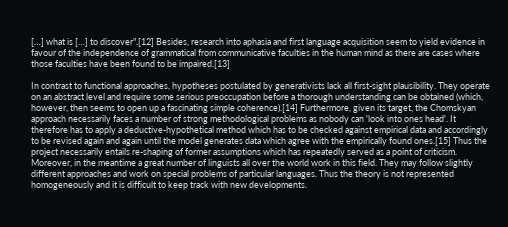[…] what is […] to discover".[12] Besides, research into aphasia and first language acquisition seem to yield evidence in favour of the independence of grammatical from communicative faculties in the human mind as there are cases where those faculties have been found to be impaired.[13]

In contrast to functional approaches, hypotheses postulated by generativists lack all first-sight plausibility. They operate on an abstract level and require some serious preoccupation before a thorough understanding can be obtained (which, however, then seems to open up a fascinating simple coherence).[14] Furthermore, given its target, the Chomskyan approach necessarily faces a number of strong methodological problems as nobody can 'look into ones head'. It therefore has to apply a deductive-hypothetical method which has to be checked against empirical data and accordingly to be revised again and again until the model generates data which agree with the empirically found ones.[15] Thus the project necessarily entails re-shaping of former assumptions which has repeatedly served as a point of criticism. Moreover, in the meantime a great number of linguists all over the world work in this field. They may follow slightly different approaches and work on special problems of particular languages. Thus the theory is not represented homogeneously and it is difficult to keep track with new developments.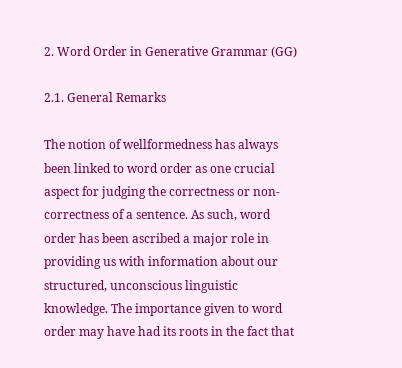2. Word Order in Generative Grammar (GG)

2.1. General Remarks

The notion of wellformedness has always been linked to word order as one crucial aspect for judging the correctness or non-correctness of a sentence. As such, word order has been ascribed a major role in providing us with information about our structured, unconscious linguistic knowledge. The importance given to word order may have had its roots in the fact that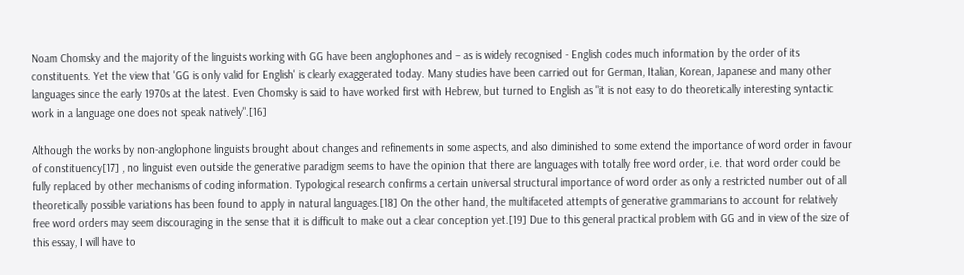Noam Chomsky and the majority of the linguists working with GG have been anglophones and – as is widely recognised - English codes much information by the order of its constituents. Yet the view that 'GG is only valid for English' is clearly exaggerated today. Many studies have been carried out for German, Italian, Korean, Japanese and many other languages since the early 1970s at the latest. Even Chomsky is said to have worked first with Hebrew, but turned to English as "it is not easy to do theoretically interesting syntactic work in a language one does not speak natively".[16]

Although the works by non-anglophone linguists brought about changes and refinements in some aspects, and also diminished to some extend the importance of word order in favour of constituency[17] , no linguist even outside the generative paradigm seems to have the opinion that there are languages with totally free word order, i.e. that word order could be fully replaced by other mechanisms of coding information. Typological research confirms a certain universal structural importance of word order as only a restricted number out of all theoretically possible variations has been found to apply in natural languages.[18] On the other hand, the multifaceted attempts of generative grammarians to account for relatively free word orders may seem discouraging in the sense that it is difficult to make out a clear conception yet.[19] Due to this general practical problem with GG and in view of the size of this essay, I will have to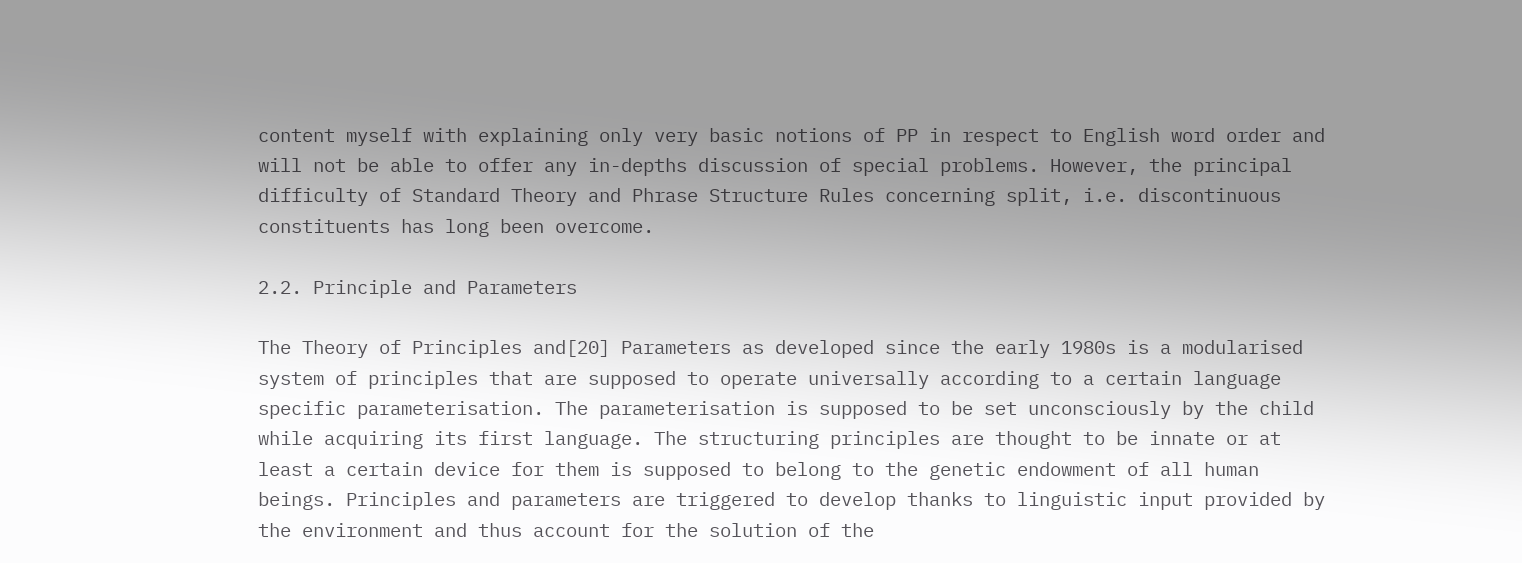content myself with explaining only very basic notions of PP in respect to English word order and will not be able to offer any in-depths discussion of special problems. However, the principal difficulty of Standard Theory and Phrase Structure Rules concerning split, i.e. discontinuous constituents has long been overcome.

2.2. Principle and Parameters

The Theory of Principles and[20] Parameters as developed since the early 1980s is a modularised system of principles that are supposed to operate universally according to a certain language specific parameterisation. The parameterisation is supposed to be set unconsciously by the child while acquiring its first language. The structuring principles are thought to be innate or at least a certain device for them is supposed to belong to the genetic endowment of all human beings. Principles and parameters are triggered to develop thanks to linguistic input provided by the environment and thus account for the solution of the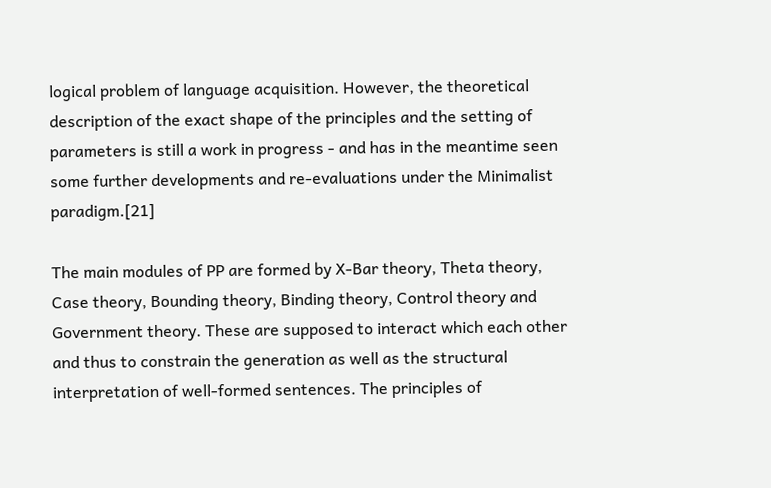logical problem of language acquisition. However, the theoretical description of the exact shape of the principles and the setting of parameters is still a work in progress - and has in the meantime seen some further developments and re-evaluations under the Minimalist paradigm.[21]

The main modules of PP are formed by X-Bar theory, Theta theory, Case theory, Bounding theory, Binding theory, Control theory and Government theory. These are supposed to interact which each other and thus to constrain the generation as well as the structural interpretation of well-formed sentences. The principles of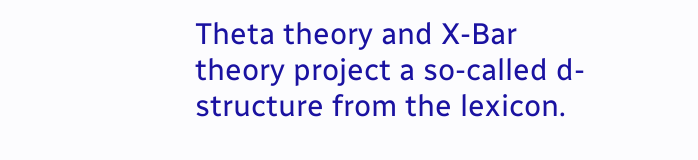Theta theory and X-Bar theory project a so-called d-structure from the lexicon.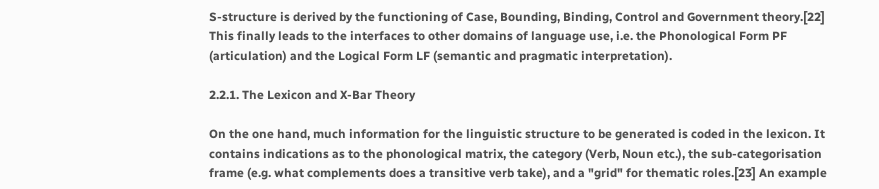S-structure is derived by the functioning of Case, Bounding, Binding, Control and Government theory.[22] This finally leads to the interfaces to other domains of language use, i.e. the Phonological Form PF (articulation) and the Logical Form LF (semantic and pragmatic interpretation).

2.2.1. The Lexicon and X-Bar Theory

On the one hand, much information for the linguistic structure to be generated is coded in the lexicon. It contains indications as to the phonological matrix, the category (Verb, Noun etc.), the sub-categorisation frame (e.g. what complements does a transitive verb take), and a "grid" for thematic roles.[23] An example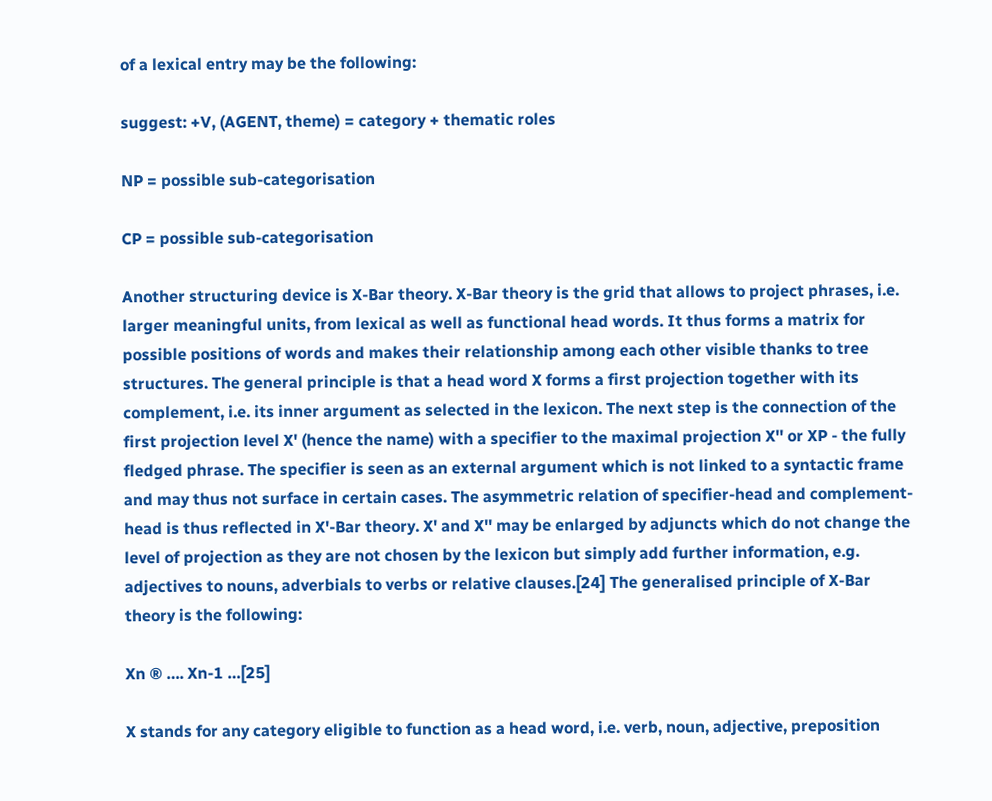of a lexical entry may be the following:

suggest: +V, (AGENT, theme) = category + thematic roles

NP = possible sub-categorisation

CP = possible sub-categorisation

Another structuring device is X-Bar theory. X-Bar theory is the grid that allows to project phrases, i.e. larger meaningful units, from lexical as well as functional head words. It thus forms a matrix for possible positions of words and makes their relationship among each other visible thanks to tree structures. The general principle is that a head word X forms a first projection together with its complement, i.e. its inner argument as selected in the lexicon. The next step is the connection of the first projection level X' (hence the name) with a specifier to the maximal projection X'' or XP - the fully fledged phrase. The specifier is seen as an external argument which is not linked to a syntactic frame and may thus not surface in certain cases. The asymmetric relation of specifier-head and complement-head is thus reflected in X'-Bar theory. X' and X'' may be enlarged by adjuncts which do not change the level of projection as they are not chosen by the lexicon but simply add further information, e.g. adjectives to nouns, adverbials to verbs or relative clauses.[24] The generalised principle of X-Bar theory is the following:

Xn ® …. Xn-1 …[25]

X stands for any category eligible to function as a head word, i.e. verb, noun, adjective, preposition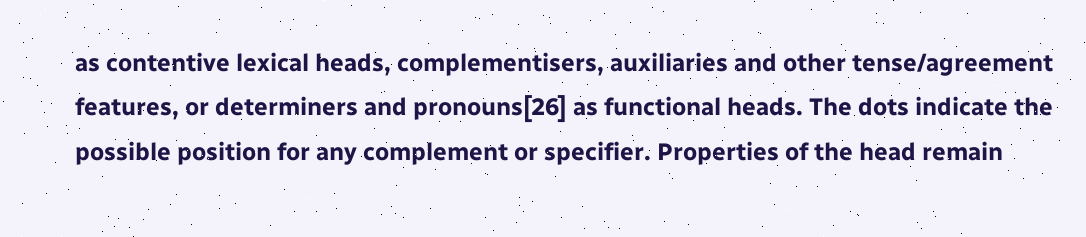as contentive lexical heads, complementisers, auxiliaries and other tense/agreement features, or determiners and pronouns[26] as functional heads. The dots indicate the possible position for any complement or specifier. Properties of the head remain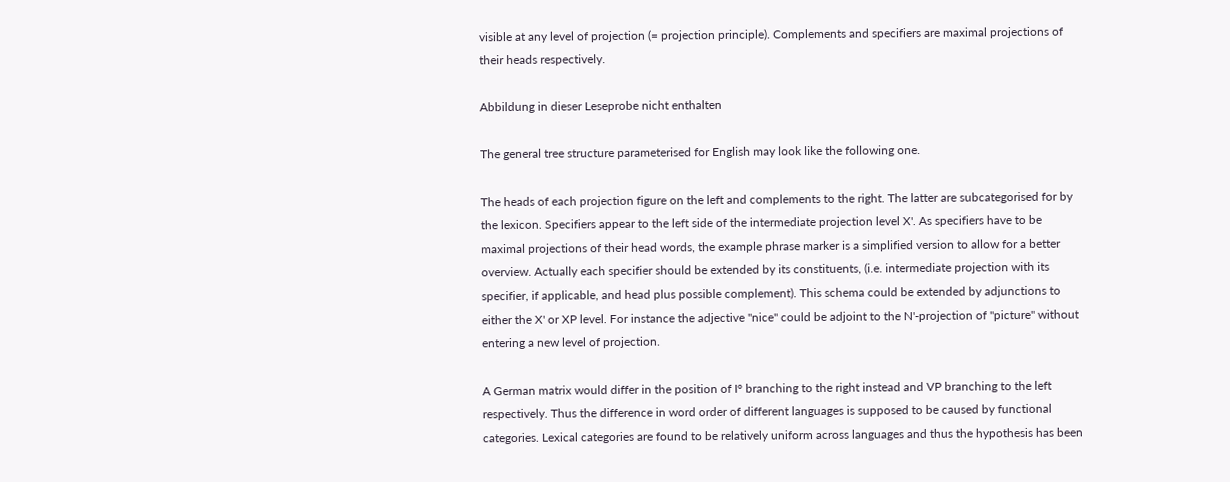visible at any level of projection (= projection principle). Complements and specifiers are maximal projections of their heads respectively.

Abbildung in dieser Leseprobe nicht enthalten

The general tree structure parameterised for English may look like the following one.

The heads of each projection figure on the left and complements to the right. The latter are subcategorised for by the lexicon. Specifiers appear to the left side of the intermediate projection level X'. As specifiers have to be maximal projections of their head words, the example phrase marker is a simplified version to allow for a better overview. Actually each specifier should be extended by its constituents, (i.e. intermediate projection with its specifier, if applicable, and head plus possible complement). This schema could be extended by adjunctions to either the X' or XP level. For instance the adjective "nice" could be adjoint to the N'-projection of "picture" without entering a new level of projection.

A German matrix would differ in the position of I° branching to the right instead and VP branching to the left respectively. Thus the difference in word order of different languages is supposed to be caused by functional categories. Lexical categories are found to be relatively uniform across languages and thus the hypothesis has been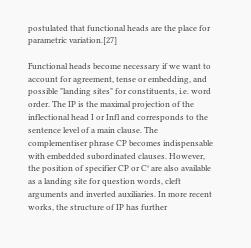postulated that functional heads are the place for parametric variation.[27]

Functional heads become necessary if we want to account for agreement, tense or embedding, and possible "landing sites" for constituents, i.e. word order. The IP is the maximal projection of the inflectional head I or Infl and corresponds to the sentence level of a main clause. The complementiser phrase CP becomes indispensable with embedded subordinated clauses. However, the position of specifier CP or C° are also available as a landing site for question words, cleft arguments and inverted auxiliaries. In more recent works, the structure of IP has further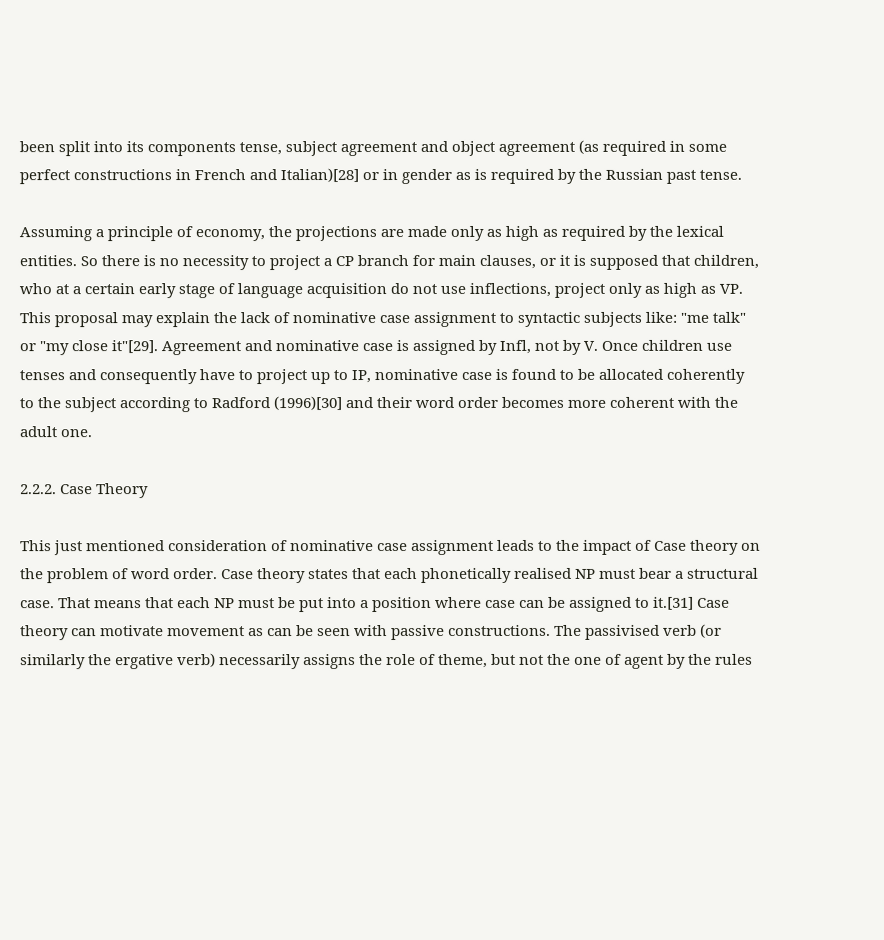been split into its components tense, subject agreement and object agreement (as required in some perfect constructions in French and Italian)[28] or in gender as is required by the Russian past tense.

Assuming a principle of economy, the projections are made only as high as required by the lexical entities. So there is no necessity to project a CP branch for main clauses, or it is supposed that children, who at a certain early stage of language acquisition do not use inflections, project only as high as VP. This proposal may explain the lack of nominative case assignment to syntactic subjects like: "me talk" or "my close it"[29]. Agreement and nominative case is assigned by Infl, not by V. Once children use tenses and consequently have to project up to IP, nominative case is found to be allocated coherently to the subject according to Radford (1996)[30] and their word order becomes more coherent with the adult one.

2.2.2. Case Theory

This just mentioned consideration of nominative case assignment leads to the impact of Case theory on the problem of word order. Case theory states that each phonetically realised NP must bear a structural case. That means that each NP must be put into a position where case can be assigned to it.[31] Case theory can motivate movement as can be seen with passive constructions. The passivised verb (or similarly the ergative verb) necessarily assigns the role of theme, but not the one of agent by the rules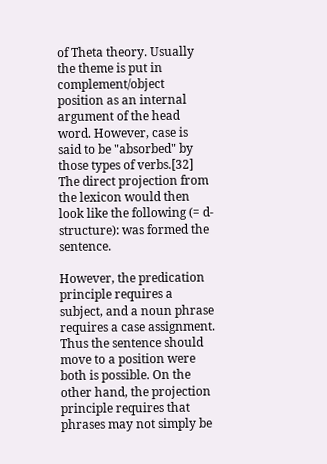of Theta theory. Usually the theme is put in complement/object position as an internal argument of the head word. However, case is said to be "absorbed" by those types of verbs.[32] The direct projection from the lexicon would then look like the following (= d-structure): was formed the sentence.

However, the predication principle requires a subject, and a noun phrase requires a case assignment. Thus the sentence should move to a position were both is possible. On the other hand, the projection principle requires that phrases may not simply be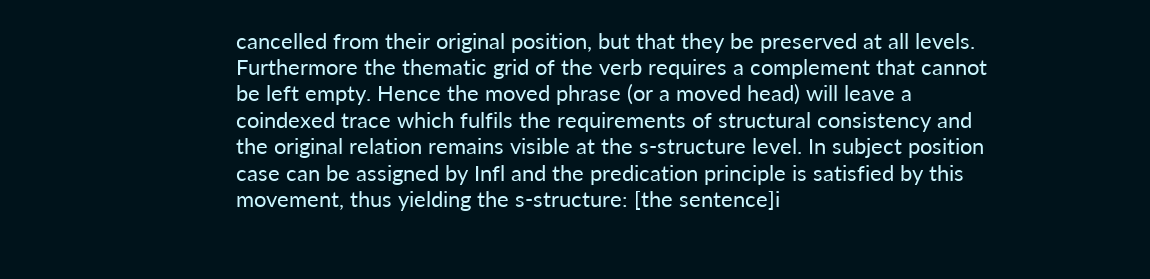cancelled from their original position, but that they be preserved at all levels. Furthermore the thematic grid of the verb requires a complement that cannot be left empty. Hence the moved phrase (or a moved head) will leave a coindexed trace which fulfils the requirements of structural consistency and the original relation remains visible at the s-structure level. In subject position case can be assigned by Infl and the predication principle is satisfied by this movement, thus yielding the s-structure: [the sentence]i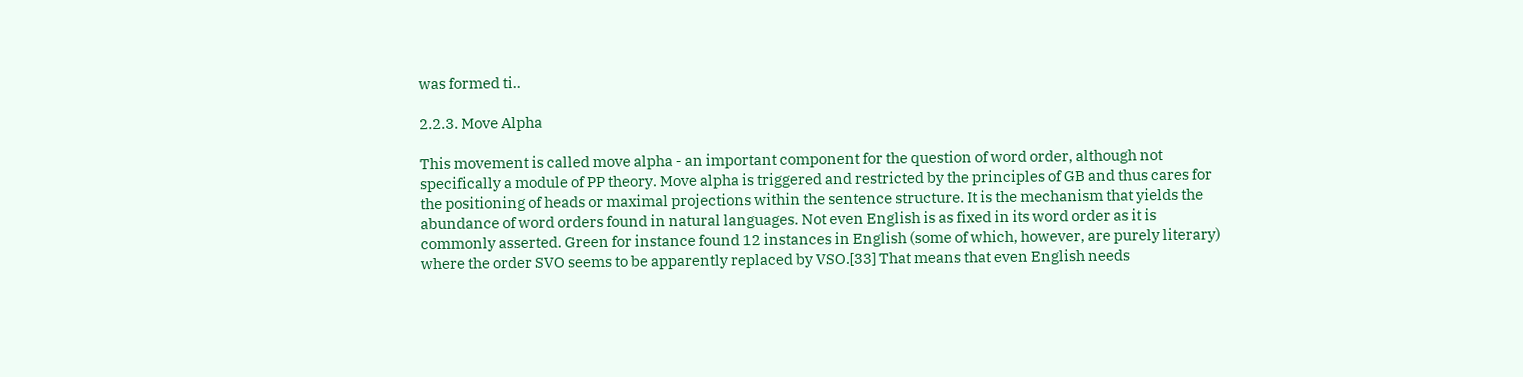was formed ti..

2.2.3. Move Alpha

This movement is called move alpha - an important component for the question of word order, although not specifically a module of PP theory. Move alpha is triggered and restricted by the principles of GB and thus cares for the positioning of heads or maximal projections within the sentence structure. It is the mechanism that yields the abundance of word orders found in natural languages. Not even English is as fixed in its word order as it is commonly asserted. Green for instance found 12 instances in English (some of which, however, are purely literary) where the order SVO seems to be apparently replaced by VSO.[33] That means that even English needs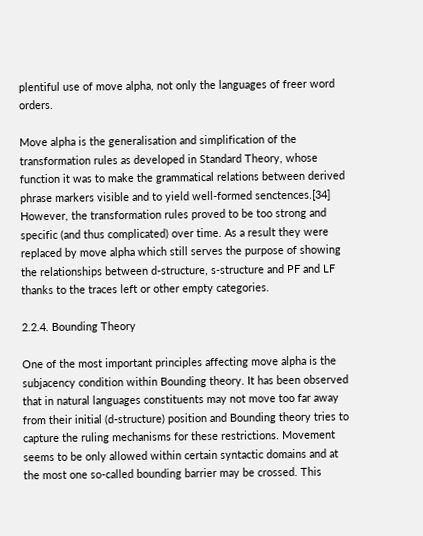plentiful use of move alpha, not only the languages of freer word orders.

Move alpha is the generalisation and simplification of the transformation rules as developed in Standard Theory, whose function it was to make the grammatical relations between derived phrase markers visible and to yield well-formed senctences.[34] However, the transformation rules proved to be too strong and specific (and thus complicated) over time. As a result they were replaced by move alpha which still serves the purpose of showing the relationships between d-structure, s-structure and PF and LF thanks to the traces left or other empty categories.

2.2.4. Bounding Theory

One of the most important principles affecting move alpha is the subjacency condition within Bounding theory. It has been observed that in natural languages constituents may not move too far away from their initial (d-structure) position and Bounding theory tries to capture the ruling mechanisms for these restrictions. Movement seems to be only allowed within certain syntactic domains and at the most one so-called bounding barrier may be crossed. This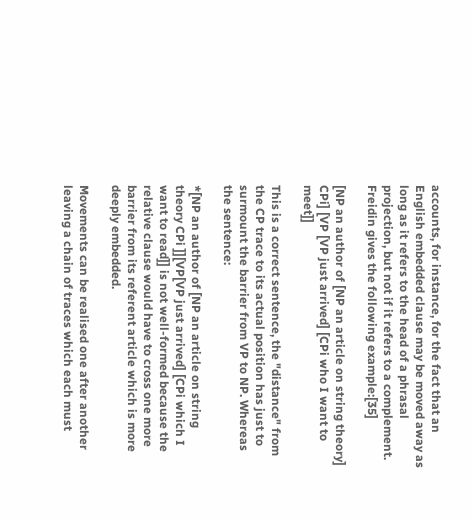accounts, for instance, for the fact that an English embedded clause may be moved away as long as it refers to the head of a phrasal projection, but not if it refers to a complement. Freidin gives the following example:[35]

[NP an author of [NP an article on string theory] CPi] [VP [VP just arrived] [CPi who I want to meet]]

This is a correct sentence, the "distance" from the CP trace to its actual position has just to surmount the barrier from VP to NP. Whereas the sentence:

*[NP an author of [NP an article on string theory CPi ]][VP[VP just arrived] [CPi which I want to read]] is not well-formed because the relative clause would have to cross one more barrier from its referent article which is more deeply embedded.

Movements can be realised one after another leaving a chain of traces which each must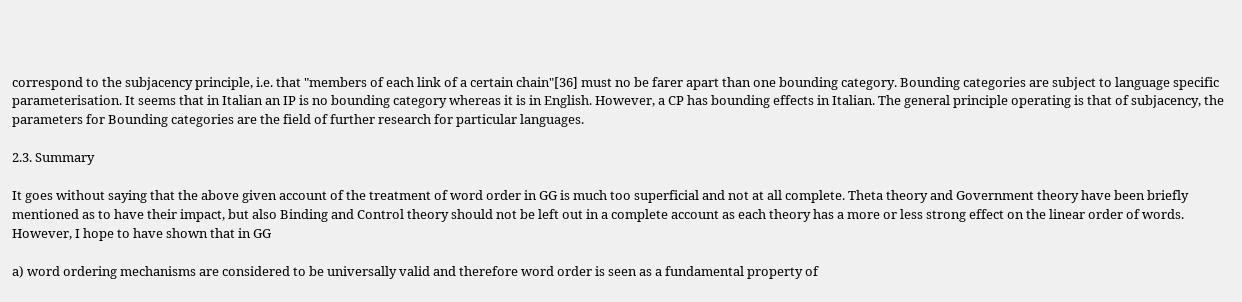correspond to the subjacency principle, i.e. that "members of each link of a certain chain"[36] must no be farer apart than one bounding category. Bounding categories are subject to language specific parameterisation. It seems that in Italian an IP is no bounding category whereas it is in English. However, a CP has bounding effects in Italian. The general principle operating is that of subjacency, the parameters for Bounding categories are the field of further research for particular languages.

2.3. Summary

It goes without saying that the above given account of the treatment of word order in GG is much too superficial and not at all complete. Theta theory and Government theory have been briefly mentioned as to have their impact, but also Binding and Control theory should not be left out in a complete account as each theory has a more or less strong effect on the linear order of words. However, I hope to have shown that in GG

a) word ordering mechanisms are considered to be universally valid and therefore word order is seen as a fundamental property of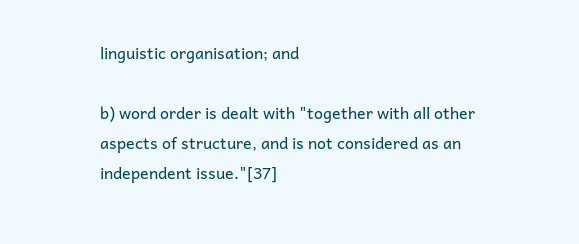linguistic organisation; and

b) word order is dealt with "together with all other aspects of structure, and is not considered as an independent issue."[37]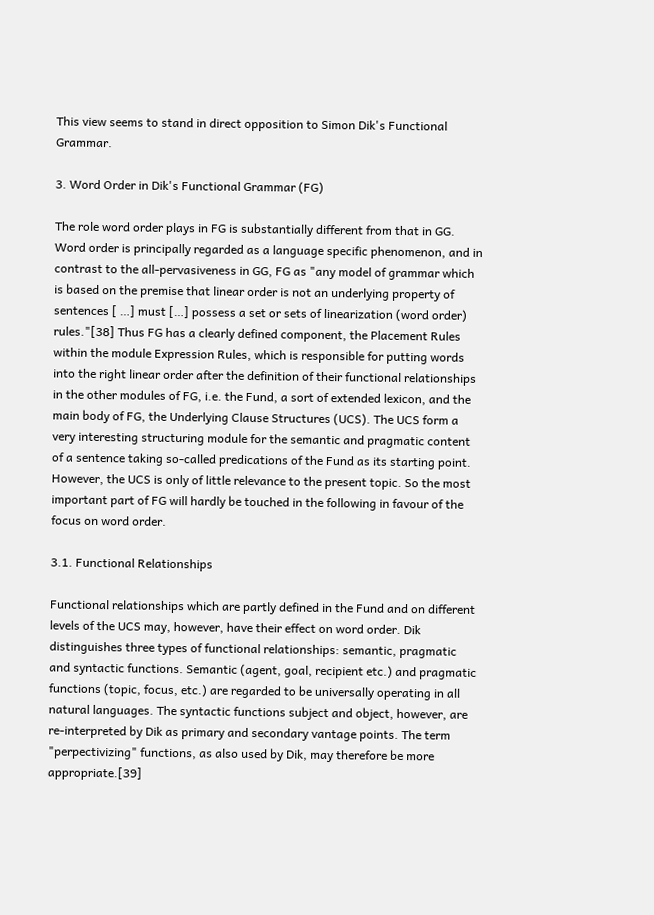This view seems to stand in direct opposition to Simon Dik's Functional Grammar.

3. Word Order in Dik's Functional Grammar (FG)

The role word order plays in FG is substantially different from that in GG. Word order is principally regarded as a language specific phenomenon, and in contrast to the all-pervasiveness in GG, FG as "any model of grammar which is based on the premise that linear order is not an underlying property of sentences [ …] must […] possess a set or sets of linearization (word order) rules."[38] Thus FG has a clearly defined component, the Placement Rules within the module Expression Rules, which is responsible for putting words into the right linear order after the definition of their functional relationships in the other modules of FG, i.e. the Fund, a sort of extended lexicon, and the main body of FG, the Underlying Clause Structures (UCS). The UCS form a very interesting structuring module for the semantic and pragmatic content of a sentence taking so-called predications of the Fund as its starting point. However, the UCS is only of little relevance to the present topic. So the most important part of FG will hardly be touched in the following in favour of the focus on word order.

3.1. Functional Relationships

Functional relationships which are partly defined in the Fund and on different levels of the UCS may, however, have their effect on word order. Dik distinguishes three types of functional relationships: semantic, pragmatic and syntactic functions. Semantic (agent, goal, recipient etc.) and pragmatic functions (topic, focus, etc.) are regarded to be universally operating in all natural languages. The syntactic functions subject and object, however, are re-interpreted by Dik as primary and secondary vantage points. The term "perpectivizing" functions, as also used by Dik, may therefore be more appropriate.[39]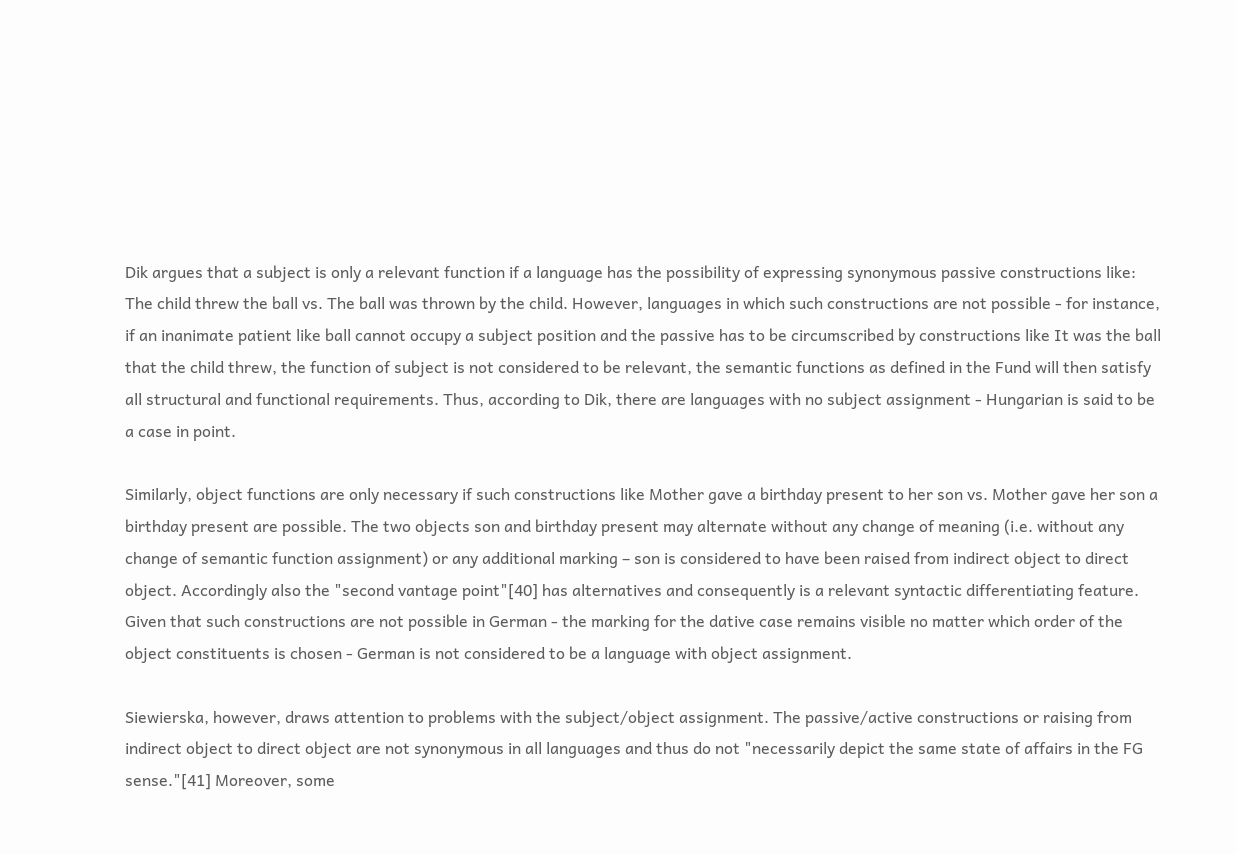Dik argues that a subject is only a relevant function if a language has the possibility of expressing synonymous passive constructions like: The child threw the ball vs. The ball was thrown by the child. However, languages in which such constructions are not possible - for instance, if an inanimate patient like ball cannot occupy a subject position and the passive has to be circumscribed by constructions like It was the ball that the child threw, the function of subject is not considered to be relevant, the semantic functions as defined in the Fund will then satisfy all structural and functional requirements. Thus, according to Dik, there are languages with no subject assignment - Hungarian is said to be a case in point.

Similarly, object functions are only necessary if such constructions like Mother gave a birthday present to her son vs. Mother gave her son a birthday present are possible. The two objects son and birthday present may alternate without any change of meaning (i.e. without any change of semantic function assignment) or any additional marking – son is considered to have been raised from indirect object to direct object. Accordingly also the "second vantage point"[40] has alternatives and consequently is a relevant syntactic differentiating feature. Given that such constructions are not possible in German - the marking for the dative case remains visible no matter which order of the object constituents is chosen - German is not considered to be a language with object assignment.

Siewierska, however, draws attention to problems with the subject/object assignment. The passive/active constructions or raising from indirect object to direct object are not synonymous in all languages and thus do not "necessarily depict the same state of affairs in the FG sense."[41] Moreover, some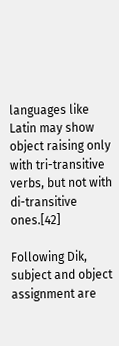languages like Latin may show object raising only with tri-transitive verbs, but not with di-transitive ones.[42]

Following Dik, subject and object assignment are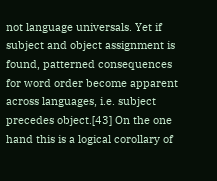not language universals. Yet if subject and object assignment is found, patterned consequences for word order become apparent across languages, i.e. subject precedes object.[43] On the one hand this is a logical corollary of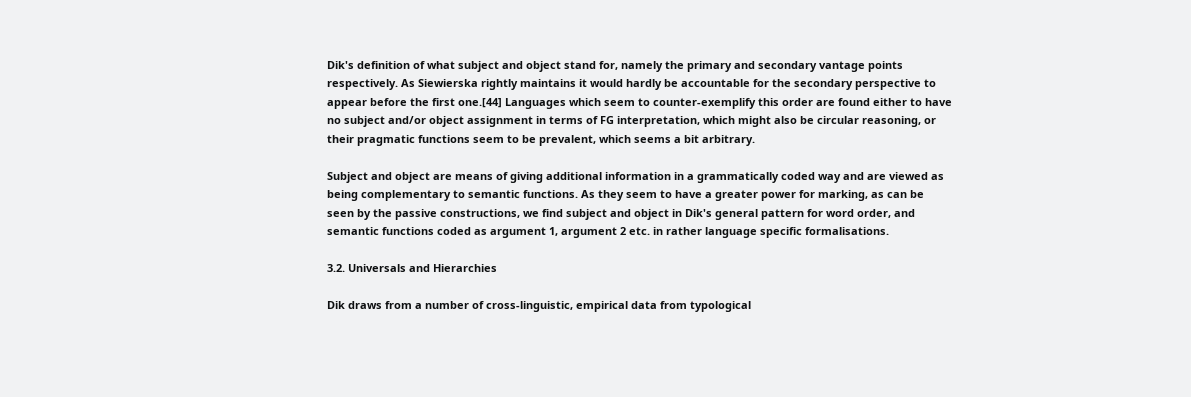Dik's definition of what subject and object stand for, namely the primary and secondary vantage points respectively. As Siewierska rightly maintains it would hardly be accountable for the secondary perspective to appear before the first one.[44] Languages which seem to counter-exemplify this order are found either to have no subject and/or object assignment in terms of FG interpretation, which might also be circular reasoning, or their pragmatic functions seem to be prevalent, which seems a bit arbitrary.

Subject and object are means of giving additional information in a grammatically coded way and are viewed as being complementary to semantic functions. As they seem to have a greater power for marking, as can be seen by the passive constructions, we find subject and object in Dik's general pattern for word order, and semantic functions coded as argument 1, argument 2 etc. in rather language specific formalisations.

3.2. Universals and Hierarchies

Dik draws from a number of cross-linguistic, empirical data from typological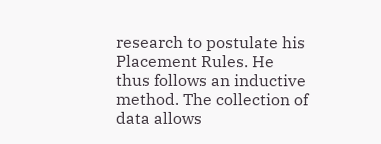research to postulate his Placement Rules. He thus follows an inductive method. The collection of data allows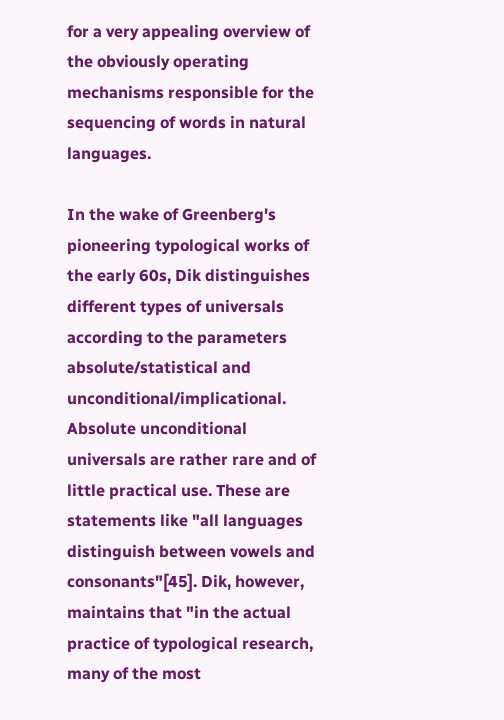for a very appealing overview of the obviously operating mechanisms responsible for the sequencing of words in natural languages.

In the wake of Greenberg's pioneering typological works of the early 60s, Dik distinguishes different types of universals according to the parameters absolute/statistical and unconditional/implicational. Absolute unconditional universals are rather rare and of little practical use. These are statements like "all languages distinguish between vowels and consonants"[45]. Dik, however, maintains that "in the actual practice of typological research, many of the most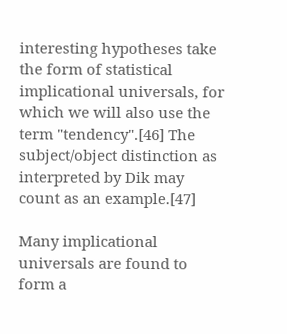interesting hypotheses take the form of statistical implicational universals, for which we will also use the term "tendency".[46] The subject/object distinction as interpreted by Dik may count as an example.[47]

Many implicational universals are found to form a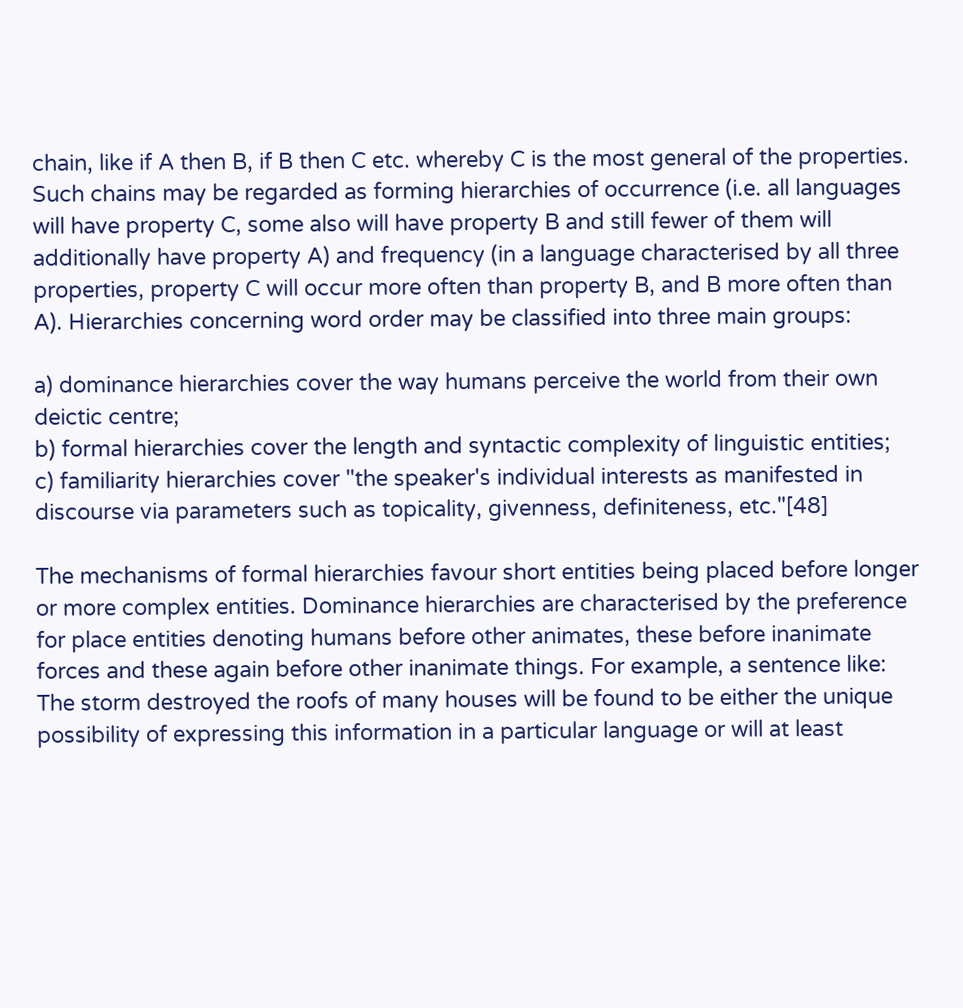chain, like if A then B, if B then C etc. whereby C is the most general of the properties. Such chains may be regarded as forming hierarchies of occurrence (i.e. all languages will have property C, some also will have property B and still fewer of them will additionally have property A) and frequency (in a language characterised by all three properties, property C will occur more often than property B, and B more often than A). Hierarchies concerning word order may be classified into three main groups:

a) dominance hierarchies cover the way humans perceive the world from their own deictic centre;
b) formal hierarchies cover the length and syntactic complexity of linguistic entities;
c) familiarity hierarchies cover "the speaker's individual interests as manifested in discourse via parameters such as topicality, givenness, definiteness, etc."[48]

The mechanisms of formal hierarchies favour short entities being placed before longer or more complex entities. Dominance hierarchies are characterised by the preference for place entities denoting humans before other animates, these before inanimate forces and these again before other inanimate things. For example, a sentence like: The storm destroyed the roofs of many houses will be found to be either the unique possibility of expressing this information in a particular language or will at least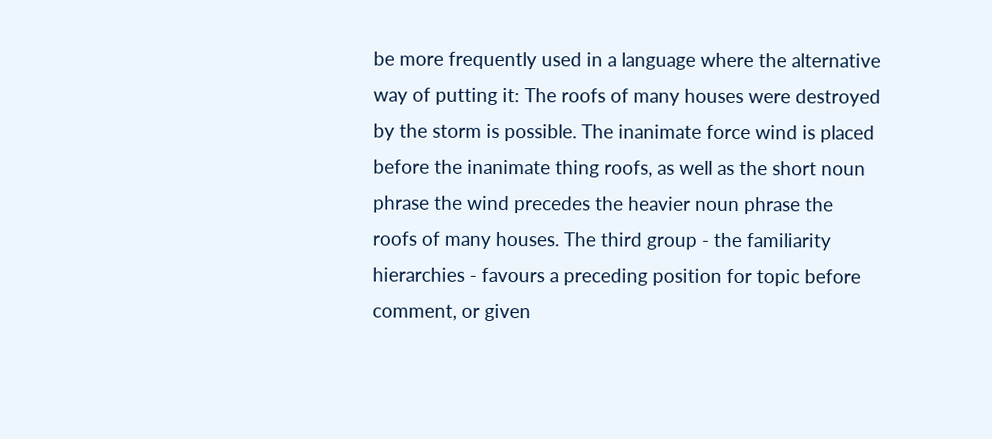be more frequently used in a language where the alternative way of putting it: The roofs of many houses were destroyed by the storm is possible. The inanimate force wind is placed before the inanimate thing roofs, as well as the short noun phrase the wind precedes the heavier noun phrase the roofs of many houses. The third group - the familiarity hierarchies - favours a preceding position for topic before comment, or given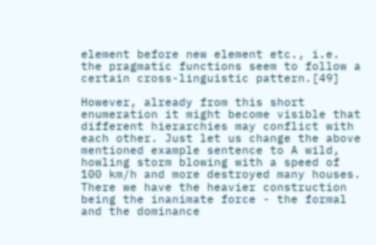element before new element etc., i.e. the pragmatic functions seem to follow a certain cross-linguistic pattern.[49]

However, already from this short enumeration it might become visible that different hierarchies may conflict with each other. Just let us change the above mentioned example sentence to A wild, howling storm blowing with a speed of 100 km/h and more destroyed many houses. There we have the heavier construction being the inanimate force - the formal and the dominance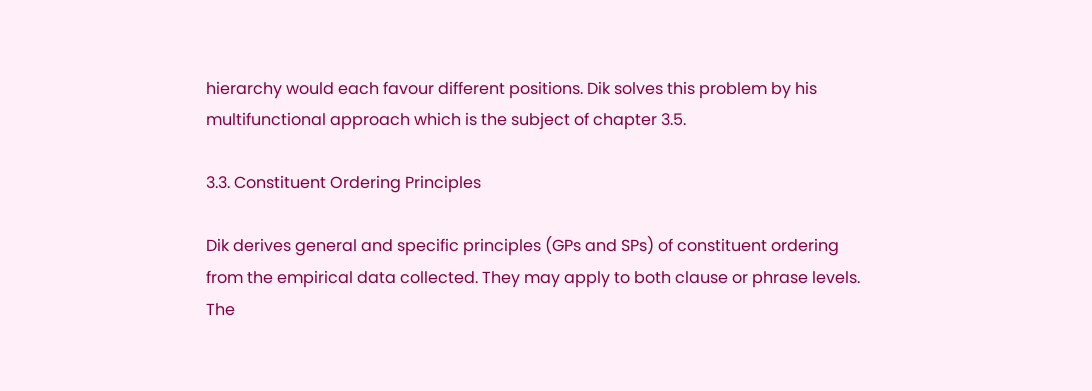hierarchy would each favour different positions. Dik solves this problem by his multifunctional approach which is the subject of chapter 3.5.

3.3. Constituent Ordering Principles

Dik derives general and specific principles (GPs and SPs) of constituent ordering from the empirical data collected. They may apply to both clause or phrase levels. The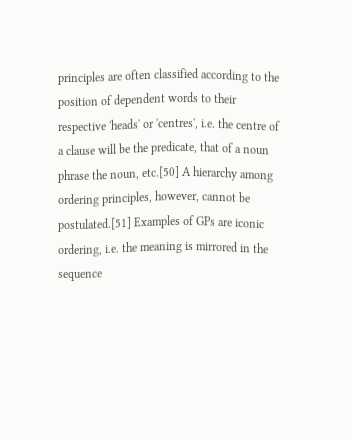principles are often classified according to the position of dependent words to their respective 'heads' or 'centres', i.e. the centre of a clause will be the predicate, that of a noun phrase the noun, etc.[50] A hierarchy among ordering principles, however, cannot be postulated.[51] Examples of GPs are iconic ordering, i.e. the meaning is mirrored in the sequence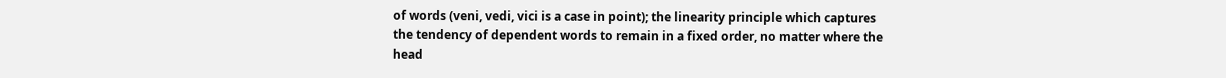of words (veni, vedi, vici is a case in point); the linearity principle which captures the tendency of dependent words to remain in a fixed order, no matter where the head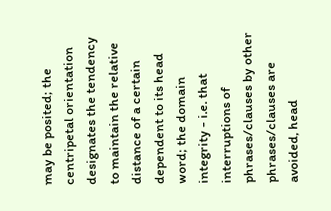may be posited; the centripetal orientation designates the tendency to maintain the relative distance of a certain dependent to its head word; the domain integrity - i.e. that interruptions of phrases/clauses by other phrases/clauses are avoided, head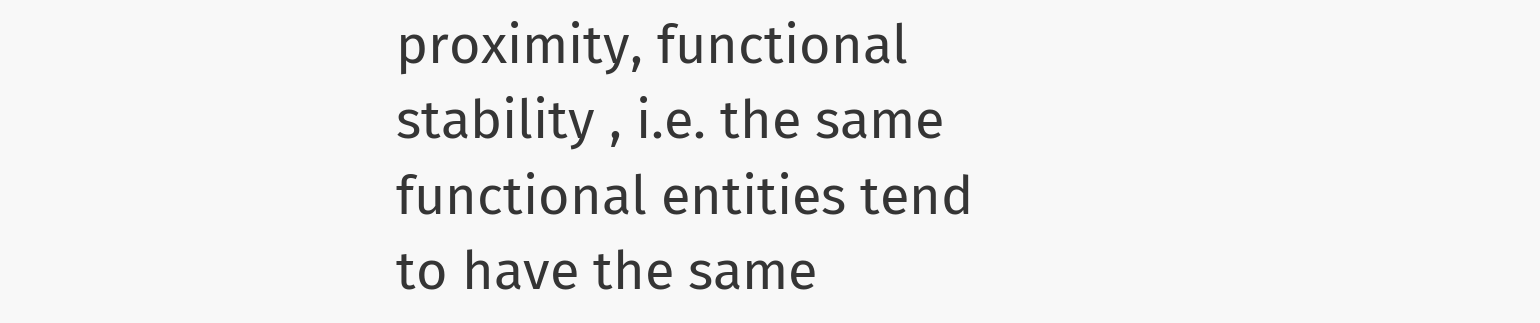proximity, functional stability , i.e. the same functional entities tend to have the same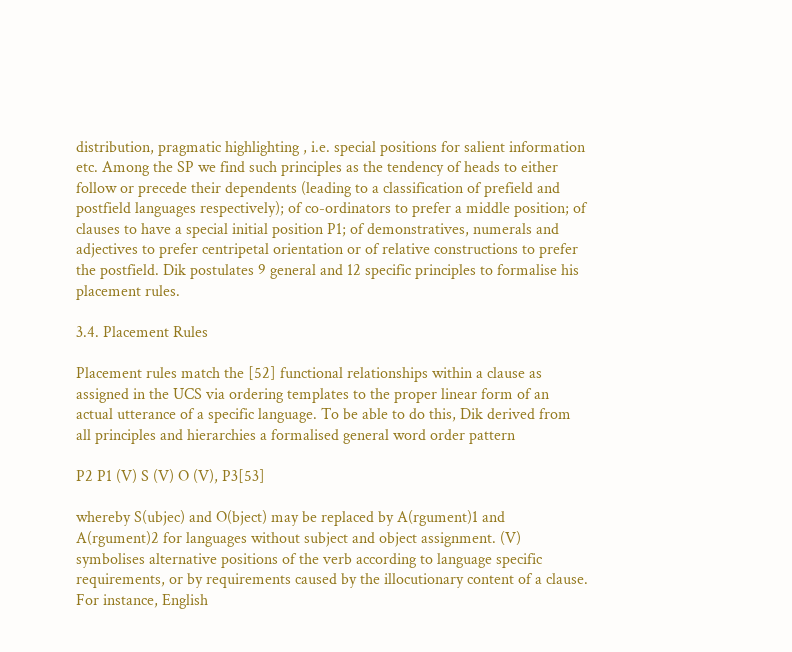distribution, pragmatic highlighting , i.e. special positions for salient information etc. Among the SP we find such principles as the tendency of heads to either follow or precede their dependents (leading to a classification of prefield and postfield languages respectively); of co-ordinators to prefer a middle position; of clauses to have a special initial position P1; of demonstratives, numerals and adjectives to prefer centripetal orientation or of relative constructions to prefer the postfield. Dik postulates 9 general and 12 specific principles to formalise his placement rules.

3.4. Placement Rules

Placement rules match the [52] functional relationships within a clause as assigned in the UCS via ordering templates to the proper linear form of an actual utterance of a specific language. To be able to do this, Dik derived from all principles and hierarchies a formalised general word order pattern

P2 P1 (V) S (V) O (V), P3[53]

whereby S(ubjec) and O(bject) may be replaced by A(rgument)1 and A(rgument)2 for languages without subject and object assignment. (V) symbolises alternative positions of the verb according to language specific requirements, or by requirements caused by the illocutionary content of a clause. For instance, English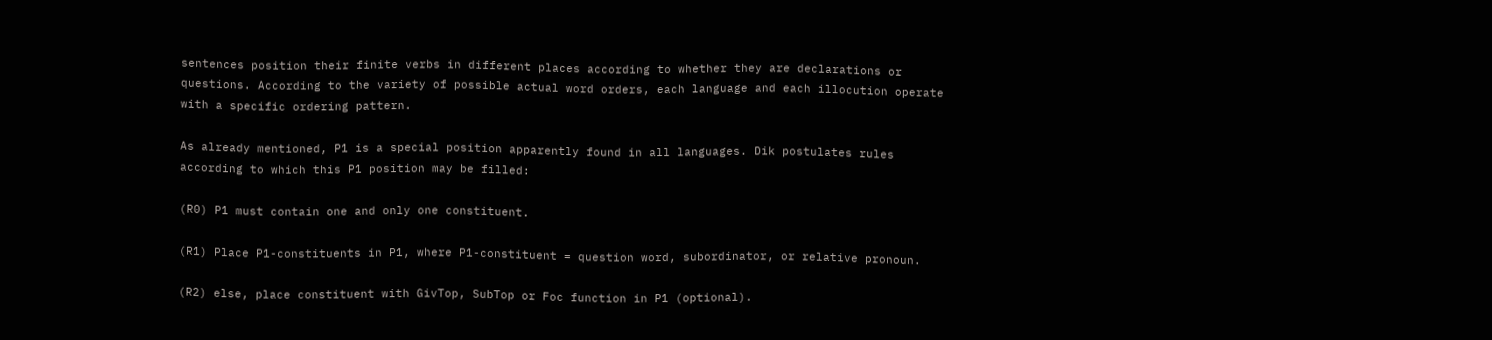sentences position their finite verbs in different places according to whether they are declarations or questions. According to the variety of possible actual word orders, each language and each illocution operate with a specific ordering pattern.

As already mentioned, P1 is a special position apparently found in all languages. Dik postulates rules according to which this P1 position may be filled:

(R0) P1 must contain one and only one constituent.

(R1) Place P1-constituents in P1, where P1-constituent = question word, subordinator, or relative pronoun.

(R2) else, place constituent with GivTop, SubTop or Foc function in P1 (optional).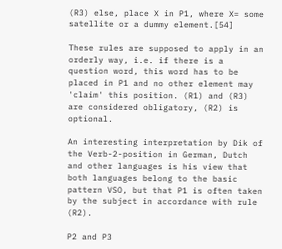(R3) else, place X in P1, where X= some satellite or a dummy element.[54]

These rules are supposed to apply in an orderly way, i.e. if there is a question word, this word has to be placed in P1 and no other element may 'claim' this position. (R1) and (R3) are considered obligatory, (R2) is optional.

An interesting interpretation by Dik of the Verb-2-position in German, Dutch and other languages is his view that both languages belong to the basic pattern VSO, but that P1 is often taken by the subject in accordance with rule (R2).

P2 and P3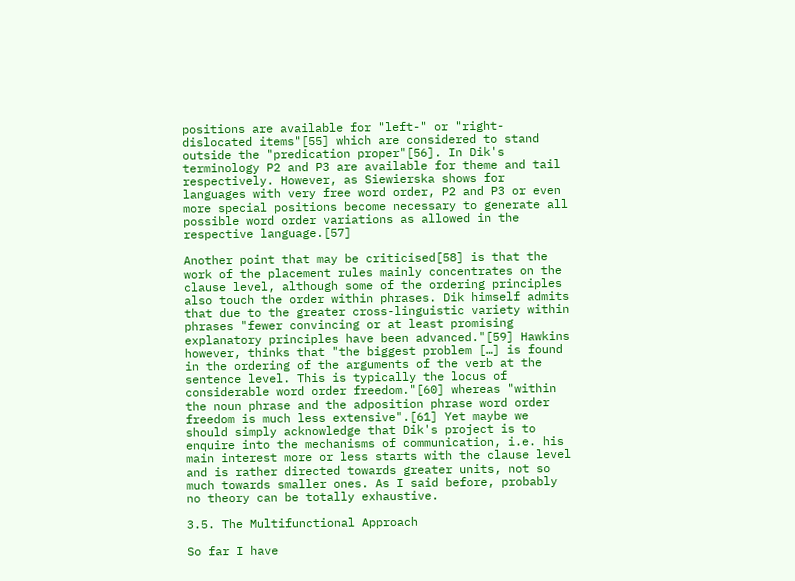positions are available for "left-" or "right-dislocated items"[55] which are considered to stand outside the "predication proper"[56]. In Dik's terminology P2 and P3 are available for theme and tail respectively. However, as Siewierska shows for languages with very free word order, P2 and P3 or even more special positions become necessary to generate all possible word order variations as allowed in the respective language.[57]

Another point that may be criticised[58] is that the work of the placement rules mainly concentrates on the clause level, although some of the ordering principles also touch the order within phrases. Dik himself admits that due to the greater cross-linguistic variety within phrases "fewer convincing or at least promising explanatory principles have been advanced."[59] Hawkins however, thinks that "the biggest problem […] is found in the ordering of the arguments of the verb at the sentence level. This is typically the locus of considerable word order freedom."[60] whereas "within the noun phrase and the adposition phrase word order freedom is much less extensive".[61] Yet maybe we should simply acknowledge that Dik's project is to enquire into the mechanisms of communication, i.e. his main interest more or less starts with the clause level and is rather directed towards greater units, not so much towards smaller ones. As I said before, probably no theory can be totally exhaustive.

3.5. The Multifunctional Approach

So far I have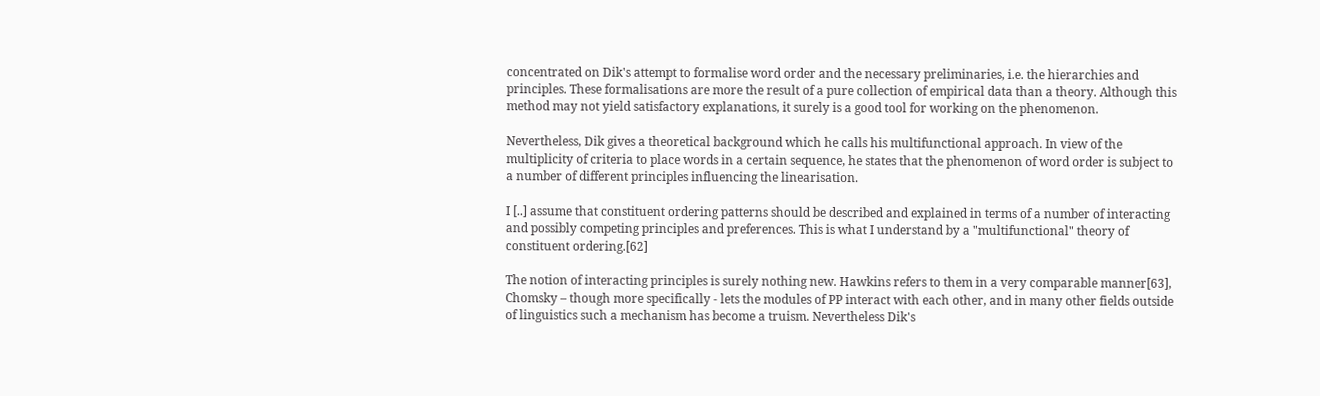concentrated on Dik's attempt to formalise word order and the necessary preliminaries, i.e. the hierarchies and principles. These formalisations are more the result of a pure collection of empirical data than a theory. Although this method may not yield satisfactory explanations, it surely is a good tool for working on the phenomenon.

Nevertheless, Dik gives a theoretical background which he calls his multifunctional approach. In view of the multiplicity of criteria to place words in a certain sequence, he states that the phenomenon of word order is subject to a number of different principles influencing the linearisation.

I [..] assume that constituent ordering patterns should be described and explained in terms of a number of interacting and possibly competing principles and preferences. This is what I understand by a "multifunctional" theory of constituent ordering.[62]

The notion of interacting principles is surely nothing new. Hawkins refers to them in a very comparable manner[63], Chomsky – though more specifically - lets the modules of PP interact with each other, and in many other fields outside of linguistics such a mechanism has become a truism. Nevertheless Dik's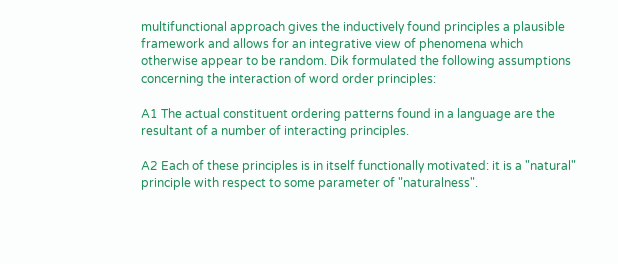multifunctional approach gives the inductively found principles a plausible framework and allows for an integrative view of phenomena which otherwise appear to be random. Dik formulated the following assumptions concerning the interaction of word order principles:

A1 The actual constituent ordering patterns found in a language are the resultant of a number of interacting principles.

A2 Each of these principles is in itself functionally motivated: it is a "natural" principle with respect to some parameter of "naturalness".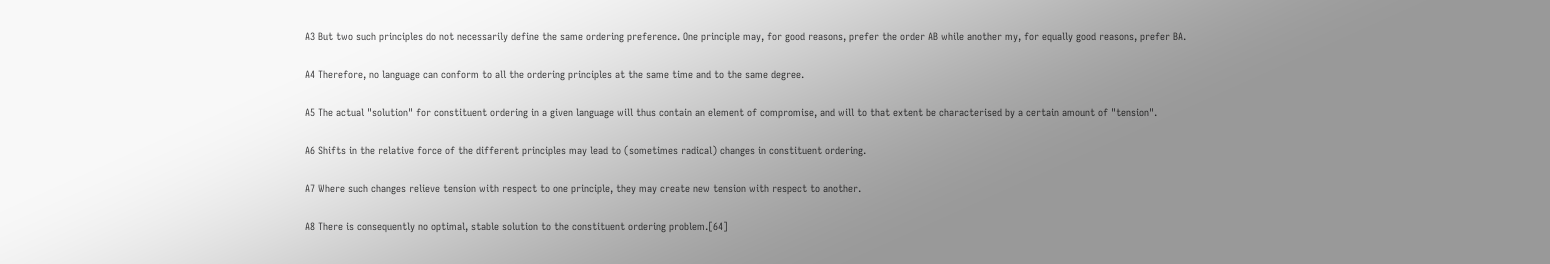A3 But two such principles do not necessarily define the same ordering preference. One principle may, for good reasons, prefer the order AB while another my, for equally good reasons, prefer BA.

A4 Therefore, no language can conform to all the ordering principles at the same time and to the same degree.

A5 The actual "solution" for constituent ordering in a given language will thus contain an element of compromise, and will to that extent be characterised by a certain amount of "tension".

A6 Shifts in the relative force of the different principles may lead to (sometimes radical) changes in constituent ordering.

A7 Where such changes relieve tension with respect to one principle, they may create new tension with respect to another.

A8 There is consequently no optimal, stable solution to the constituent ordering problem.[64]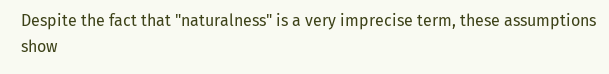Despite the fact that "naturalness" is a very imprecise term, these assumptions show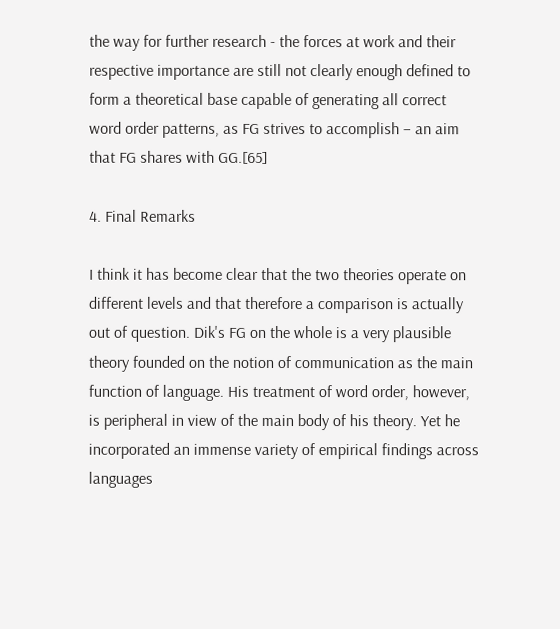the way for further research - the forces at work and their respective importance are still not clearly enough defined to form a theoretical base capable of generating all correct word order patterns, as FG strives to accomplish – an aim that FG shares with GG.[65]

4. Final Remarks

I think it has become clear that the two theories operate on different levels and that therefore a comparison is actually out of question. Dik's FG on the whole is a very plausible theory founded on the notion of communication as the main function of language. His treatment of word order, however, is peripheral in view of the main body of his theory. Yet he incorporated an immense variety of empirical findings across languages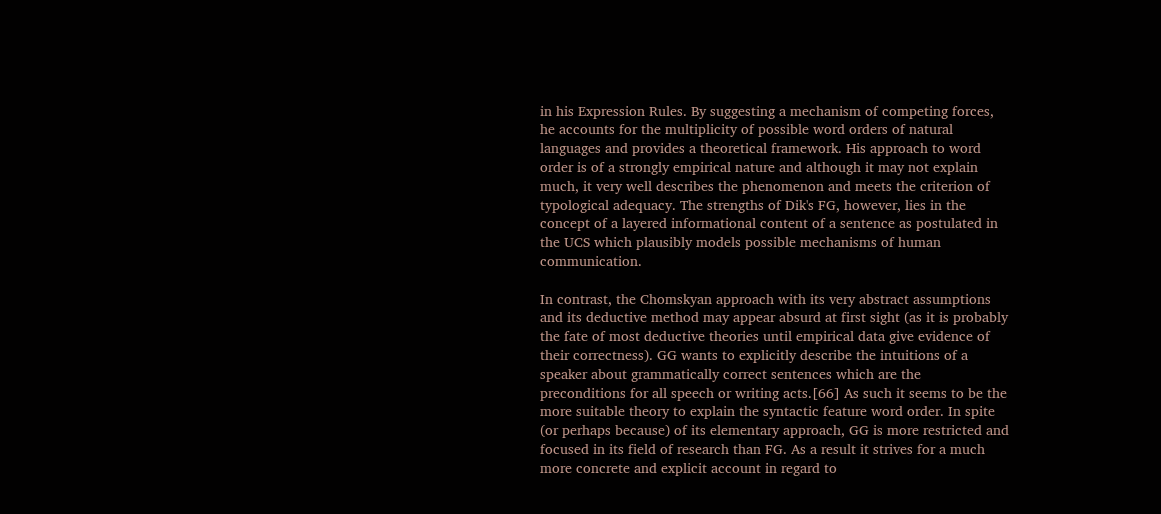in his Expression Rules. By suggesting a mechanism of competing forces, he accounts for the multiplicity of possible word orders of natural languages and provides a theoretical framework. His approach to word order is of a strongly empirical nature and although it may not explain much, it very well describes the phenomenon and meets the criterion of typological adequacy. The strengths of Dik's FG, however, lies in the concept of a layered informational content of a sentence as postulated in the UCS which plausibly models possible mechanisms of human communication.

In contrast, the Chomskyan approach with its very abstract assumptions and its deductive method may appear absurd at first sight (as it is probably the fate of most deductive theories until empirical data give evidence of their correctness). GG wants to explicitly describe the intuitions of a speaker about grammatically correct sentences which are the preconditions for all speech or writing acts.[66] As such it seems to be the more suitable theory to explain the syntactic feature word order. In spite (or perhaps because) of its elementary approach, GG is more restricted and focused in its field of research than FG. As a result it strives for a much more concrete and explicit account in regard to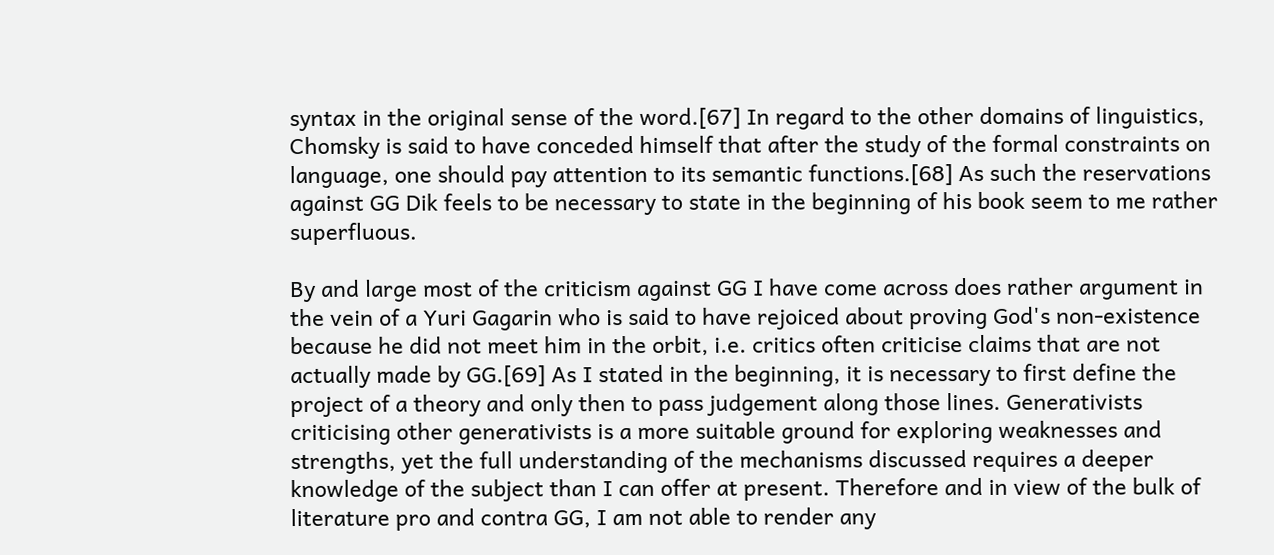syntax in the original sense of the word.[67] In regard to the other domains of linguistics, Chomsky is said to have conceded himself that after the study of the formal constraints on language, one should pay attention to its semantic functions.[68] As such the reservations against GG Dik feels to be necessary to state in the beginning of his book seem to me rather superfluous.

By and large most of the criticism against GG I have come across does rather argument in the vein of a Yuri Gagarin who is said to have rejoiced about proving God's non-existence because he did not meet him in the orbit, i.e. critics often criticise claims that are not actually made by GG.[69] As I stated in the beginning, it is necessary to first define the project of a theory and only then to pass judgement along those lines. Generativists criticising other generativists is a more suitable ground for exploring weaknesses and strengths, yet the full understanding of the mechanisms discussed requires a deeper knowledge of the subject than I can offer at present. Therefore and in view of the bulk of literature pro and contra GG, I am not able to render any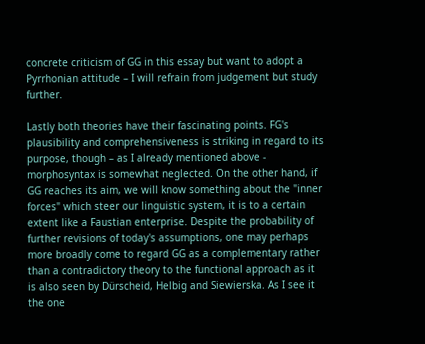concrete criticism of GG in this essay but want to adopt a Pyrrhonian attitude – I will refrain from judgement but study further.

Lastly both theories have their fascinating points. FG's plausibility and comprehensiveness is striking in regard to its purpose, though – as I already mentioned above - morphosyntax is somewhat neglected. On the other hand, if GG reaches its aim, we will know something about the "inner forces" which steer our linguistic system, it is to a certain extent like a Faustian enterprise. Despite the probability of further revisions of today's assumptions, one may perhaps more broadly come to regard GG as a complementary rather than a contradictory theory to the functional approach as it is also seen by Dürscheid, Helbig and Siewierska. As I see it the one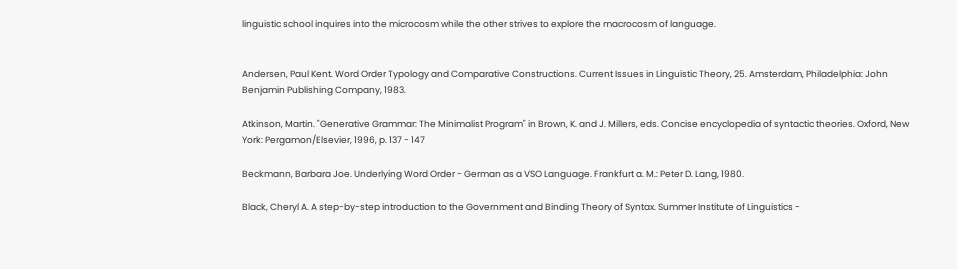linguistic school inquires into the microcosm while the other strives to explore the macrocosm of language.


Andersen, Paul Kent. Word Order Typology and Comparative Constructions. Current Issues in Linguistic Theory, 25. Amsterdam, Philadelphia: John Benjamin Publishing Company, 1983.

Atkinson, Martin. "Generative Grammar: The Minimalist Program" in Brown, K. and J. Millers, eds. Concise encyclopedia of syntactic theories. Oxford, New York: Pergamon/Elsevier, 1996, p. 137 - 147

Beckmann, Barbara Joe. Underlying Word Order - German as a VSO Language. Frankfurt a. M.: Peter D. Lang, 1980.

Black, Cheryl A. A step-by-step introduction to the Government and Binding Theory of Syntax. Summer Institute of Linguistics -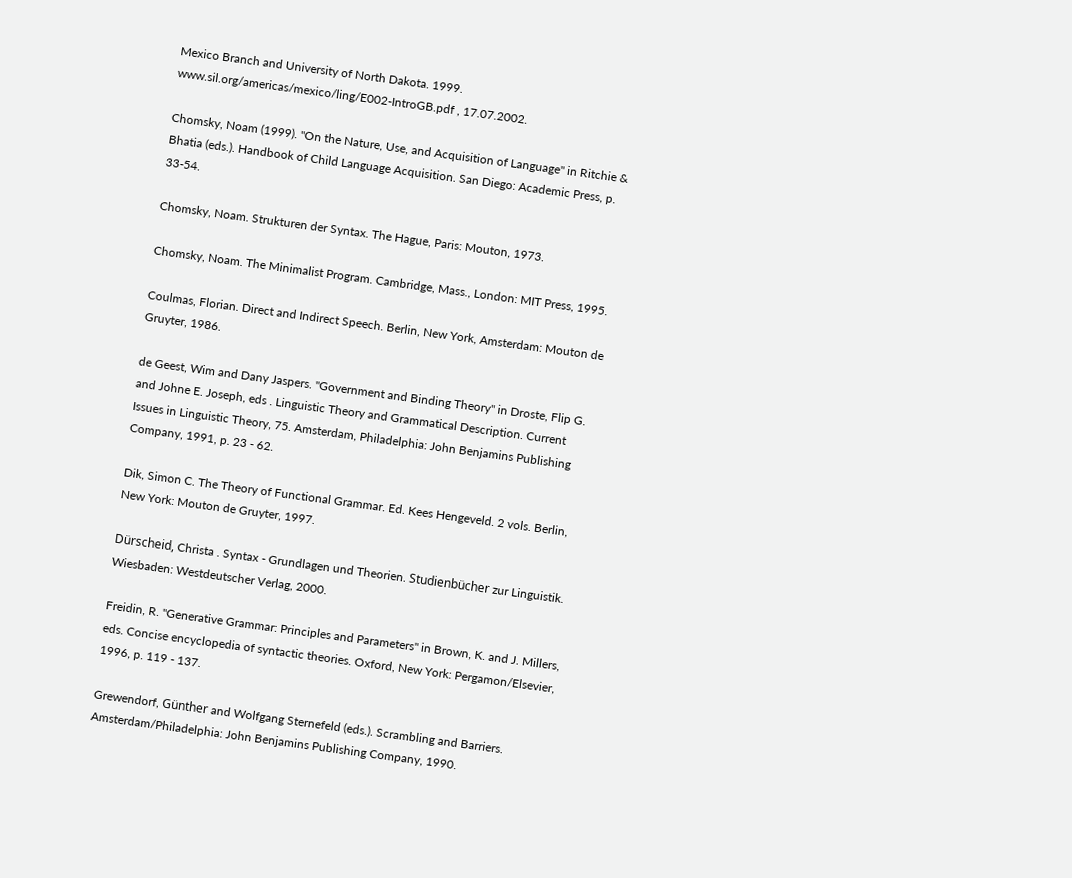Mexico Branch and University of North Dakota. 1999. www.sil.org/americas/mexico/ling/E002-IntroGB.pdf , 17.07.2002.

Chomsky, Noam (1999). "On the Nature, Use, and Acquisition of Language" in Ritchie & Bhatia (eds.). Handbook of Child Language Acquisition. San Diego: Academic Press, p. 33-54.

Chomsky, Noam. Strukturen der Syntax. The Hague, Paris: Mouton, 1973.

Chomsky, Noam. The Minimalist Program. Cambridge, Mass., London: MIT Press, 1995.

Coulmas, Florian. Direct and Indirect Speech. Berlin, New York, Amsterdam: Mouton de Gruyter, 1986.

de Geest, Wim and Dany Jaspers. "Government and Binding Theory" in Droste, Flip G. and Johne E. Joseph, eds . Linguistic Theory and Grammatical Description. Current Issues in Linguistic Theory, 75. Amsterdam, Philadelphia: John Benjamins Publishing Company, 1991, p. 23 - 62.

Dik, Simon C. The Theory of Functional Grammar. Ed. Kees Hengeveld. 2 vols. Berlin, New York: Mouton de Gruyter, 1997.

Dürscheid, Christa . Syntax - Grundlagen und Theorien. Studienbücher zur Linguistik. Wiesbaden: Westdeutscher Verlag, 2000.

Freidin, R. "Generative Grammar: Principles and Parameters" in Brown, K. and J. Millers, eds. Concise encyclopedia of syntactic theories. Oxford, New York: Pergamon/Elsevier, 1996, p. 119 - 137.

Grewendorf, Günther and Wolfgang Sternefeld (eds.). Scrambling and Barriers. Amsterdam/Philadelphia: John Benjamins Publishing Company, 1990.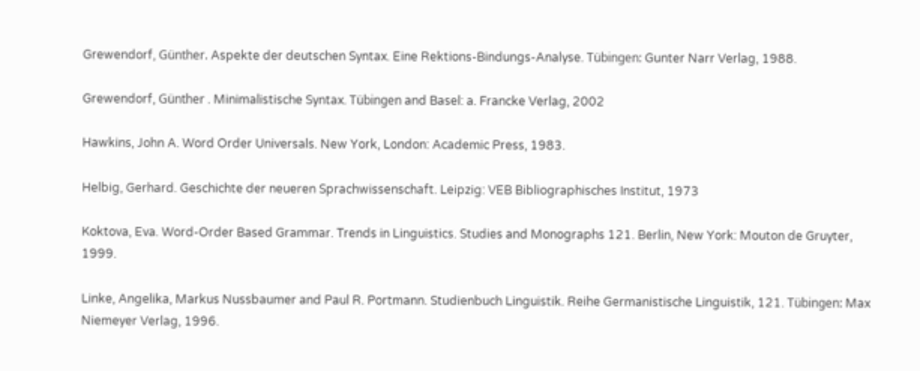Grewendorf, Günther. Aspekte der deutschen Syntax. Eine Rektions-Bindungs-Analyse. Tübingen: Gunter Narr Verlag, 1988.

Grewendorf, Günther . Minimalistische Syntax. Tübingen and Basel: a. Francke Verlag, 2002

Hawkins, John A. Word Order Universals. New York, London: Academic Press, 1983.

Helbig, Gerhard. Geschichte der neueren Sprachwissenschaft. Leipzig: VEB Bibliographisches Institut, 1973

Koktova, Eva. Word-Order Based Grammar. Trends in Linguistics. Studies and Monographs 121. Berlin, New York: Mouton de Gruyter, 1999.

Linke, Angelika, Markus Nussbaumer and Paul R. Portmann. Studienbuch Linguistik. Reihe Germanistische Linguistik, 121. Tübingen: Max Niemeyer Verlag, 1996.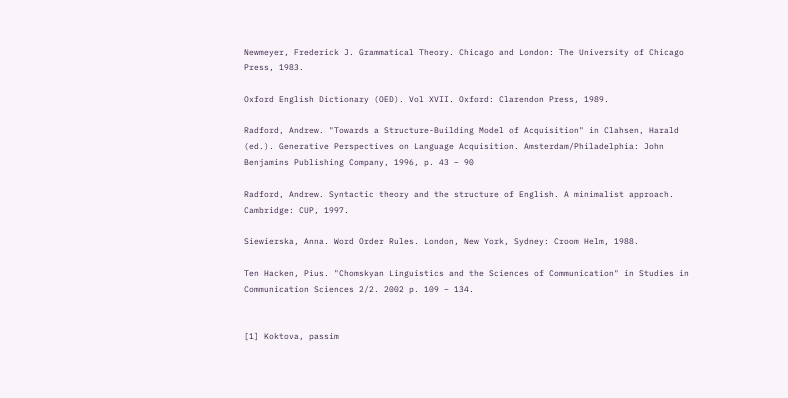Newmeyer, Frederick J. Grammatical Theory. Chicago and London: The University of Chicago Press, 1983.

Oxford English Dictionary (OED). Vol XVII. Oxford: Clarendon Press, 1989.

Radford, Andrew. "Towards a Structure-Building Model of Acquisition" in Clahsen, Harald (ed.). Generative Perspectives on Language Acquisition. Amsterdam/Philadelphia: John Benjamins Publishing Company, 1996, p. 43 – 90

Radford, Andrew. Syntactic theory and the structure of English. A minimalist approach. Cambridge: CUP, 1997.

Siewierska, Anna. Word Order Rules. London, New York, Sydney: Croom Helm, 1988.

Ten Hacken, Pius. "Chomskyan Linguistics and the Sciences of Communication" in Studies in Communication Sciences 2/2. 2002 p. 109 – 134.


[1] Koktova, passim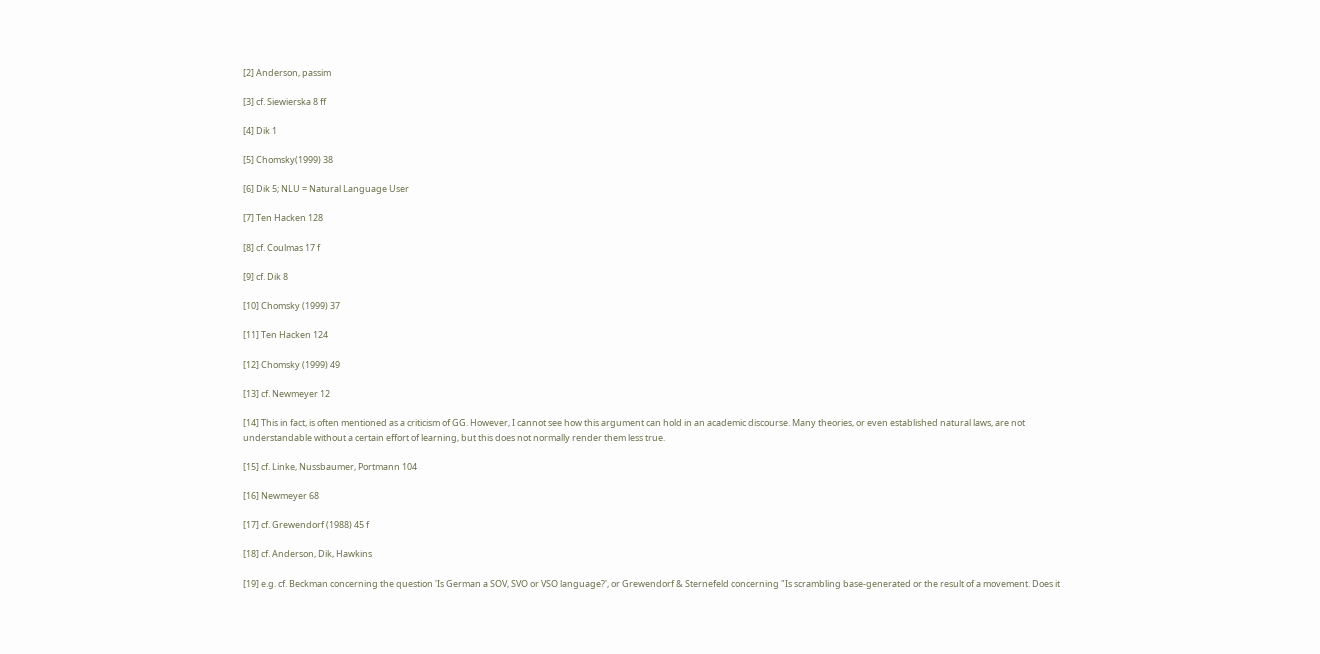[2] Anderson, passim

[3] cf. Siewierska 8 ff

[4] Dik 1

[5] Chomsky(1999) 38

[6] Dik 5; NLU = Natural Language User

[7] Ten Hacken 128

[8] cf. Coulmas 17 f

[9] cf. Dik 8

[10] Chomsky (1999) 37

[11] Ten Hacken 124

[12] Chomsky (1999) 49

[13] cf. Newmeyer 12

[14] This in fact, is often mentioned as a criticism of GG. However, I cannot see how this argument can hold in an academic discourse. Many theories, or even established natural laws, are not understandable without a certain effort of learning, but this does not normally render them less true.

[15] cf. Linke, Nussbaumer, Portmann 104

[16] Newmeyer 68

[17] cf. Grewendorf (1988) 45 f

[18] cf. Anderson, Dik, Hawkins

[19] e.g. cf. Beckman concerning the question 'Is German a SOV, SVO or VSO language?', or Grewendorf & Sternefeld concerning "Is scrambling base-generated or the result of a movement. Does it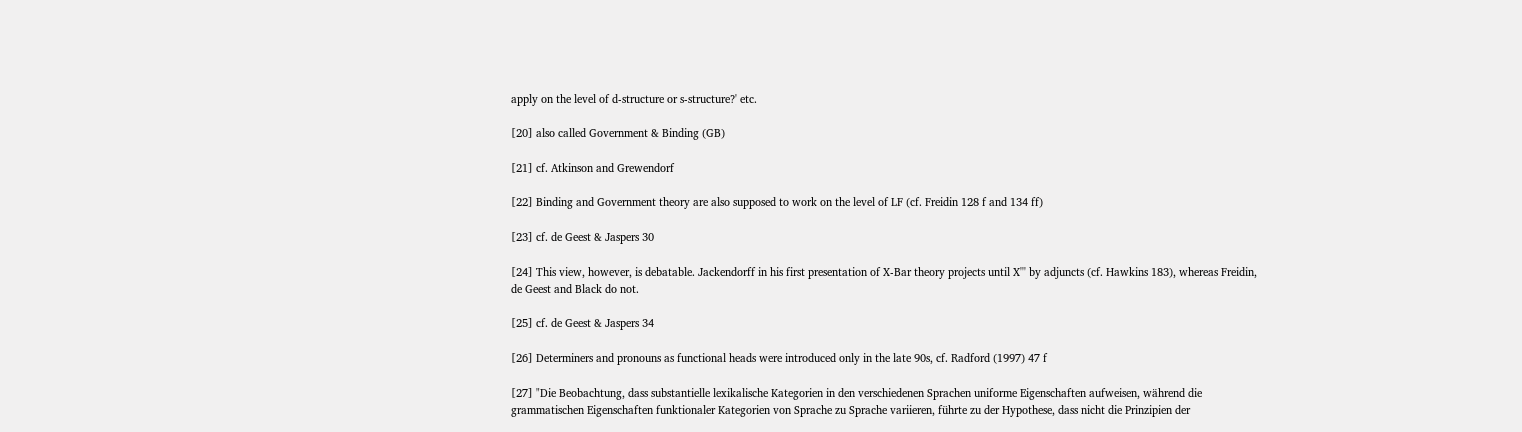apply on the level of d-structure or s-structure?' etc.

[20] also called Government & Binding (GB)

[21] cf. Atkinson and Grewendorf

[22] Binding and Government theory are also supposed to work on the level of LF (cf. Freidin 128 f and 134 ff)

[23] cf. de Geest & Jaspers 30

[24] This view, however, is debatable. Jackendorff in his first presentation of X-Bar theory projects until X''' by adjuncts (cf. Hawkins 183), whereas Freidin, de Geest and Black do not.

[25] cf. de Geest & Jaspers 34

[26] Determiners and pronouns as functional heads were introduced only in the late 90s, cf. Radford (1997) 47 f

[27] "Die Beobachtung, dass substantielle lexikalische Kategorien in den verschiedenen Sprachen uniforme Eigenschaften aufweisen, während die grammatischen Eigenschaften funktionaler Kategorien von Sprache zu Sprache variieren, führte zu der Hypothese, dass nicht die Prinzipien der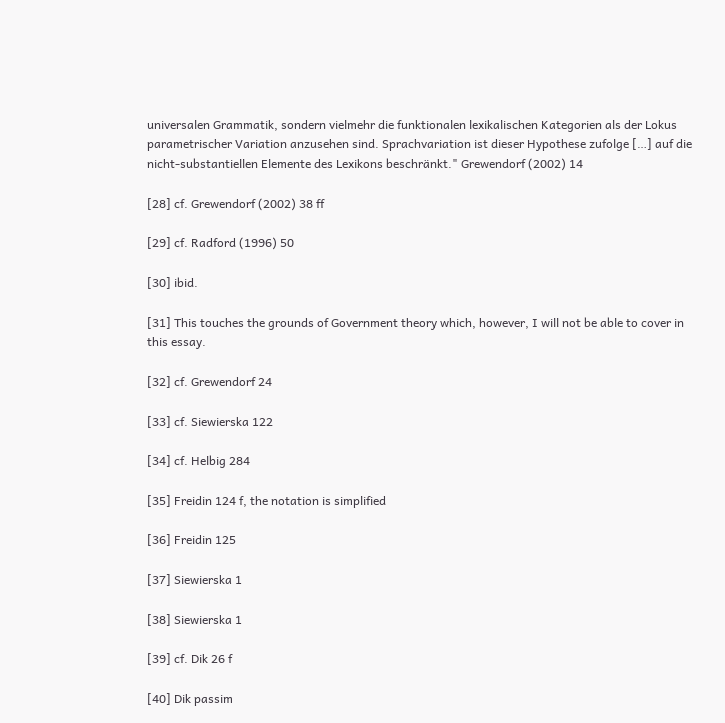universalen Grammatik, sondern vielmehr die funktionalen lexikalischen Kategorien als der Lokus parametrischer Variation anzusehen sind. Sprachvariation ist dieser Hypothese zufolge […] auf die nicht-substantiellen Elemente des Lexikons beschränkt." Grewendorf (2002) 14

[28] cf. Grewendorf (2002) 38 ff

[29] cf. Radford (1996) 50

[30] ibid.

[31] This touches the grounds of Government theory which, however, I will not be able to cover in this essay.

[32] cf. Grewendorf 24

[33] cf. Siewierska 122

[34] cf. Helbig 284

[35] Freidin 124 f, the notation is simplified

[36] Freidin 125

[37] Siewierska 1

[38] Siewierska 1

[39] cf. Dik 26 f

[40] Dik passim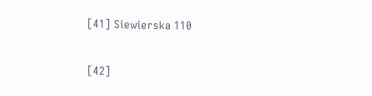[41] Siewierska 110

[42]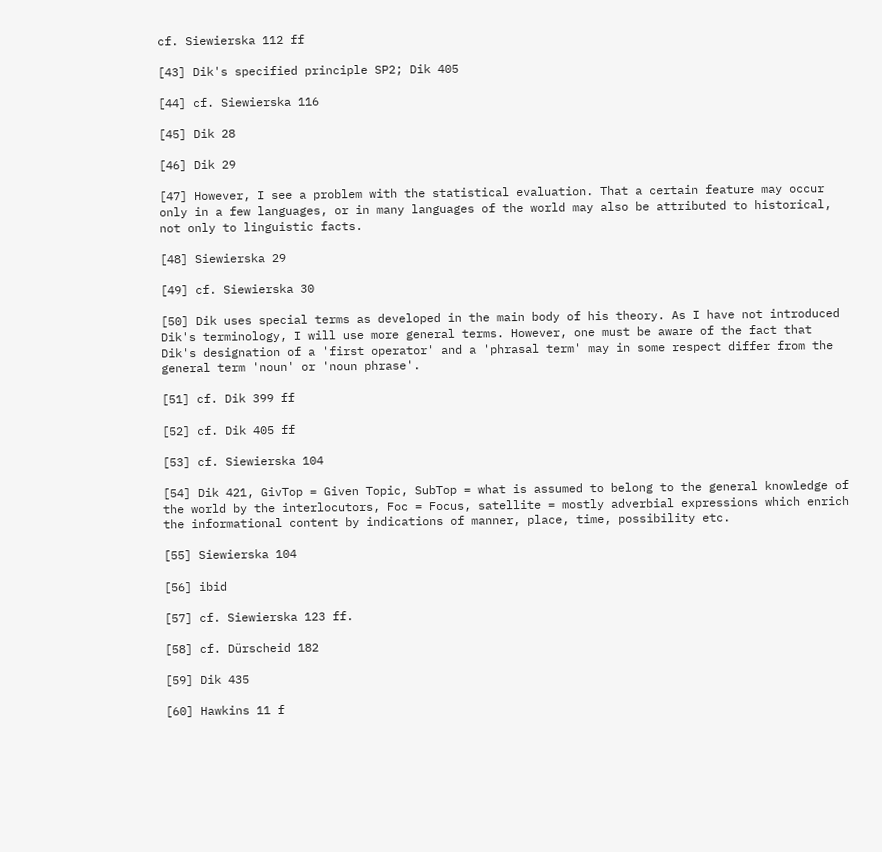cf. Siewierska 112 ff

[43] Dik's specified principle SP2; Dik 405

[44] cf. Siewierska 116

[45] Dik 28

[46] Dik 29

[47] However, I see a problem with the statistical evaluation. That a certain feature may occur only in a few languages, or in many languages of the world may also be attributed to historical, not only to linguistic facts.

[48] Siewierska 29

[49] cf. Siewierska 30

[50] Dik uses special terms as developed in the main body of his theory. As I have not introduced Dik's terminology, I will use more general terms. However, one must be aware of the fact that Dik's designation of a 'first operator' and a 'phrasal term' may in some respect differ from the general term 'noun' or 'noun phrase'.

[51] cf. Dik 399 ff

[52] cf. Dik 405 ff

[53] cf. Siewierska 104

[54] Dik 421, GivTop = Given Topic, SubTop = what is assumed to belong to the general knowledge of the world by the interlocutors, Foc = Focus, satellite = mostly adverbial expressions which enrich the informational content by indications of manner, place, time, possibility etc.

[55] Siewierska 104

[56] ibid

[57] cf. Siewierska 123 ff.

[58] cf. Dürscheid 182

[59] Dik 435

[60] Hawkins 11 f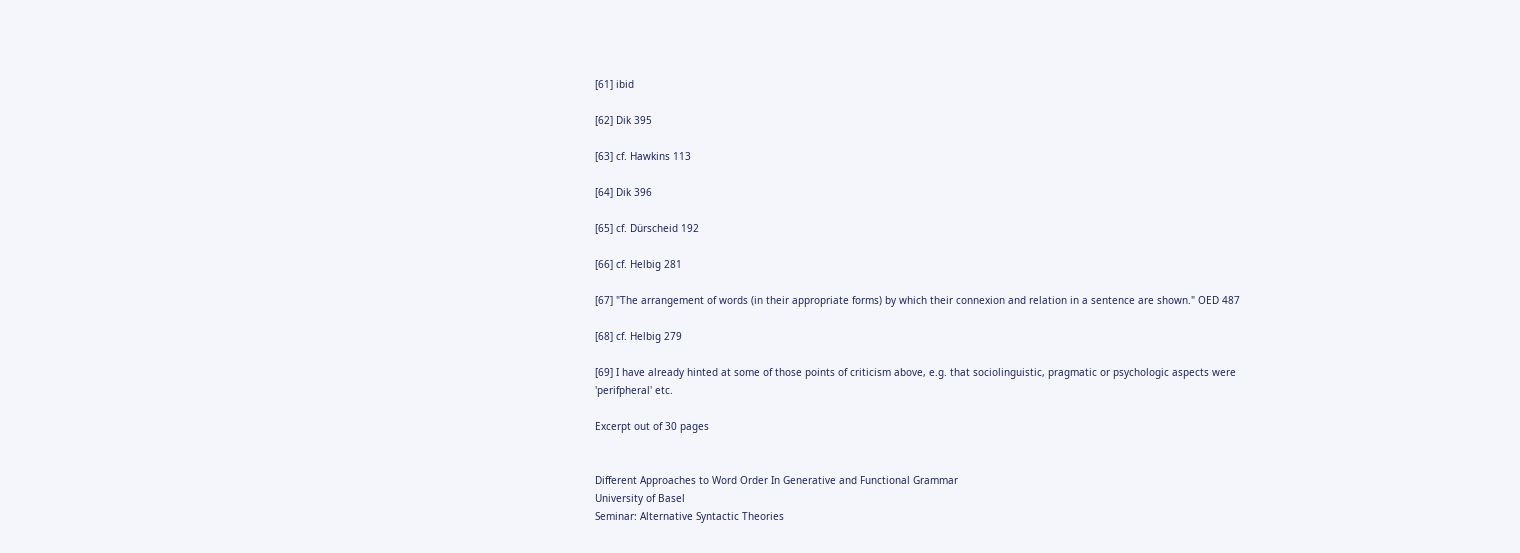[61] ibid

[62] Dik 395

[63] cf. Hawkins 113

[64] Dik 396

[65] cf. Dürscheid 192

[66] cf. Helbig 281

[67] "The arrangement of words (in their appropriate forms) by which their connexion and relation in a sentence are shown." OED 487

[68] cf. Helbig 279

[69] I have already hinted at some of those points of criticism above, e.g. that sociolinguistic, pragmatic or psychologic aspects were 'perifpheral' etc.

Excerpt out of 30 pages


Different Approaches to Word Order In Generative and Functional Grammar
University of Basel
Seminar: Alternative Syntactic Theories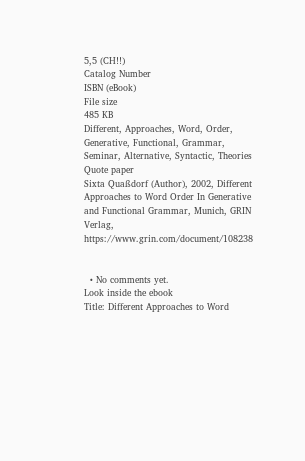5,5 (CH!!)
Catalog Number
ISBN (eBook)
File size
485 KB
Different, Approaches, Word, Order, Generative, Functional, Grammar, Seminar, Alternative, Syntactic, Theories
Quote paper
Sixta Quaßdorf (Author), 2002, Different Approaches to Word Order In Generative and Functional Grammar, Munich, GRIN Verlag, https://www.grin.com/document/108238


  • No comments yet.
Look inside the ebook
Title: Different Approaches to Word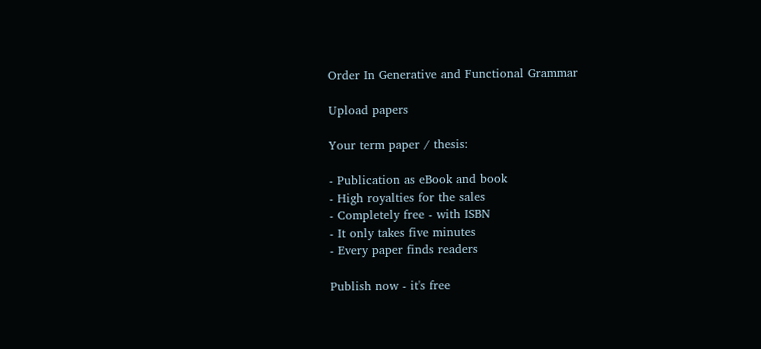Order In Generative and Functional Grammar

Upload papers

Your term paper / thesis:

- Publication as eBook and book
- High royalties for the sales
- Completely free - with ISBN
- It only takes five minutes
- Every paper finds readers

Publish now - it's free